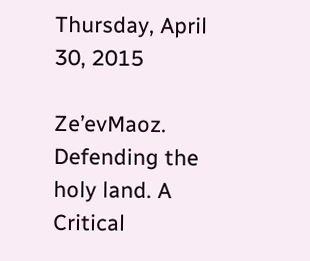Thursday, April 30, 2015

Ze’evMaoz. Defending the holy land. A Critical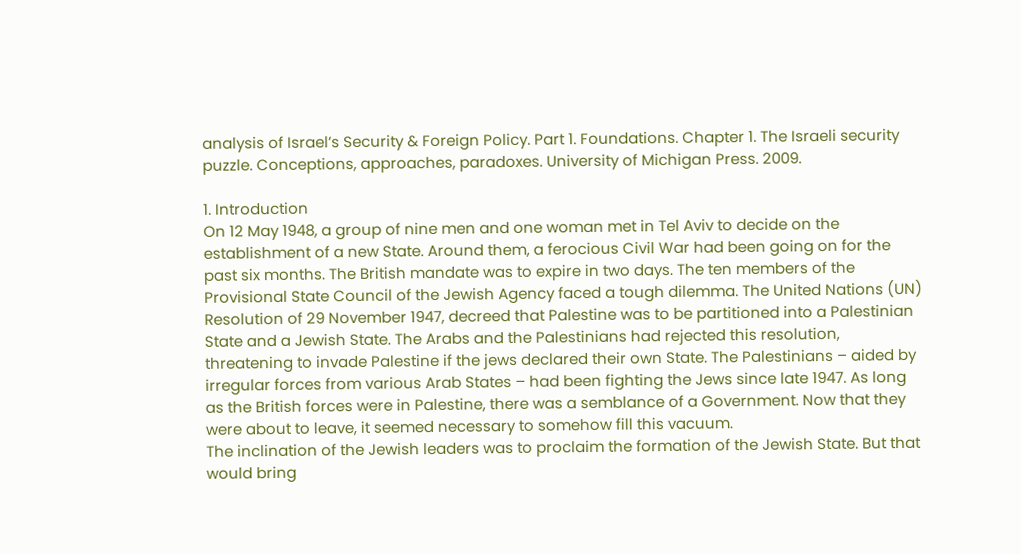analysis of Israel’s Security & Foreign Policy. Part 1. Foundations. Chapter 1. The Israeli security puzzle. Conceptions, approaches, paradoxes. University of Michigan Press. 2009.

1. Introduction
On 12 May 1948, a group of nine men and one woman met in Tel Aviv to decide on the establishment of a new State. Around them, a ferocious Civil War had been going on for the past six months. The British mandate was to expire in two days. The ten members of the Provisional State Council of the Jewish Agency faced a tough dilemma. The United Nations (UN) Resolution of 29 November 1947, decreed that Palestine was to be partitioned into a Palestinian State and a Jewish State. The Arabs and the Palestinians had rejected this resolution, threatening to invade Palestine if the jews declared their own State. The Palestinians – aided by irregular forces from various Arab States – had been fighting the Jews since late 1947. As long as the British forces were in Palestine, there was a semblance of a Government. Now that they were about to leave, it seemed necessary to somehow fill this vacuum.
The inclination of the Jewish leaders was to proclaim the formation of the Jewish State. But that would bring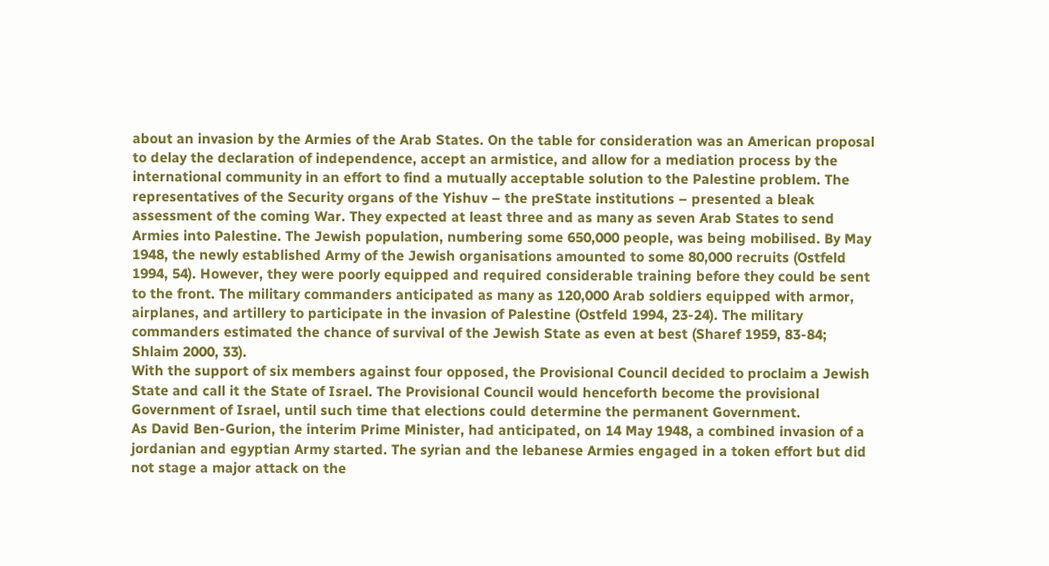about an invasion by the Armies of the Arab States. On the table for consideration was an American proposal to delay the declaration of independence, accept an armistice, and allow for a mediation process by the international community in an effort to find a mutually acceptable solution to the Palestine problem. The representatives of the Security organs of the Yishuv – the preState institutions – presented a bleak assessment of the coming War. They expected at least three and as many as seven Arab States to send Armies into Palestine. The Jewish population, numbering some 650,000 people, was being mobilised. By May 1948, the newly established Army of the Jewish organisations amounted to some 80,000 recruits (Ostfeld 1994, 54). However, they were poorly equipped and required considerable training before they could be sent to the front. The military commanders anticipated as many as 120,000 Arab soldiers equipped with armor, airplanes, and artillery to participate in the invasion of Palestine (Ostfeld 1994, 23-24). The military commanders estimated the chance of survival of the Jewish State as even at best (Sharef 1959, 83-84; Shlaim 2000, 33).
With the support of six members against four opposed, the Provisional Council decided to proclaim a Jewish State and call it the State of Israel. The Provisional Council would henceforth become the provisional Government of Israel, until such time that elections could determine the permanent Government.
As David Ben-Gurion, the interim Prime Minister, had anticipated, on 14 May 1948, a combined invasion of a jordanian and egyptian Army started. The syrian and the lebanese Armies engaged in a token effort but did not stage a major attack on the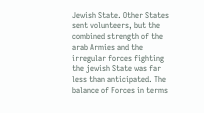Jewish State. Other States sent volunteers, but the combined strength of the arab Armies and the irregular forces fighting the jewish State was far less than anticipated. The balance of Forces in terms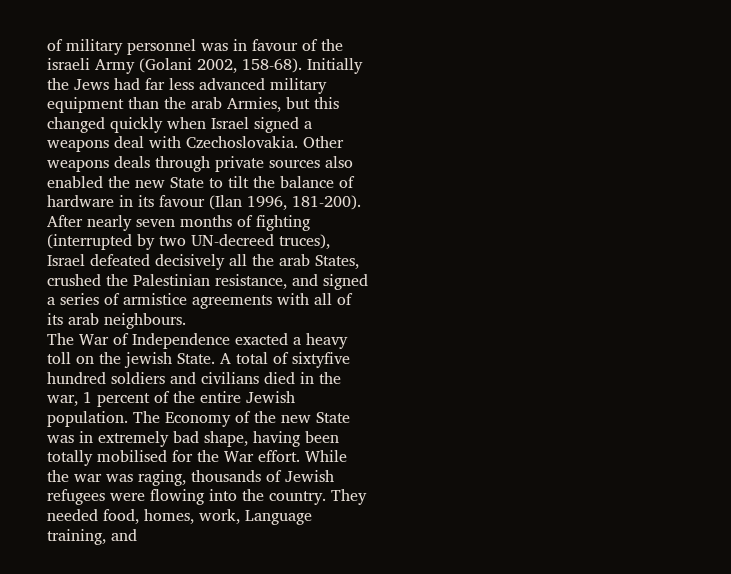of military personnel was in favour of the israeli Army (Golani 2002, 158-68). Initially the Jews had far less advanced military equipment than the arab Armies, but this changed quickly when Israel signed a weapons deal with Czechoslovakia. Other weapons deals through private sources also enabled the new State to tilt the balance of hardware in its favour (Ilan 1996, 181-200). After nearly seven months of fighting (interrupted by two UN-decreed truces), Israel defeated decisively all the arab States, crushed the Palestinian resistance, and signed a series of armistice agreements with all of its arab neighbours.
The War of Independence exacted a heavy toll on the jewish State. A total of sixtyfive hundred soldiers and civilians died in the war, 1 percent of the entire Jewish population. The Economy of the new State was in extremely bad shape, having been totally mobilised for the War effort. While the war was raging, thousands of Jewish refugees were flowing into the country. They needed food, homes, work, Language training, and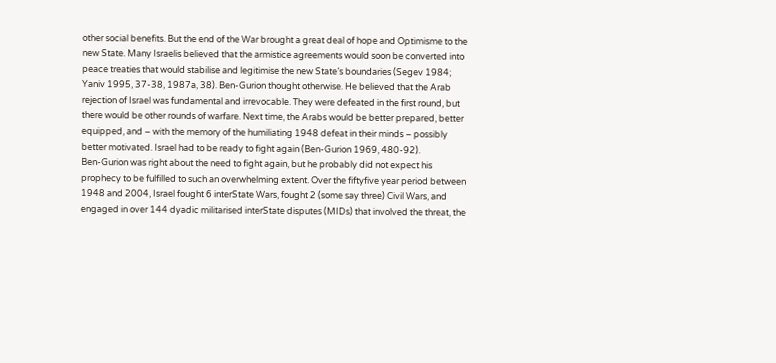other social benefits. But the end of the War brought a great deal of hope and Optimisme to the new State. Many Israelis believed that the armistice agreements would soon be converted into peace treaties that would stabilise and legitimise the new State’s boundaries (Segev 1984; Yaniv 1995, 37-38, 1987a, 38). Ben-Gurion thought otherwise. He believed that the Arab rejection of Israel was fundamental and irrevocable. They were defeated in the first round, but there would be other rounds of warfare. Next time, the Arabs would be better prepared, better equipped, and – with the memory of the humiliating 1948 defeat in their minds – possibly better motivated. Israel had to be ready to fight again (Ben-Gurion 1969, 480-92).
Ben-Gurion was right about the need to fight again, but he probably did not expect his prophecy to be fulfilled to such an overwhelming extent. Over the fiftyfive year period between 1948 and 2004, Israel fought 6 interState Wars, fought 2 (some say three) Civil Wars, and engaged in over 144 dyadic militarised interState disputes (MIDs) that involved the threat, the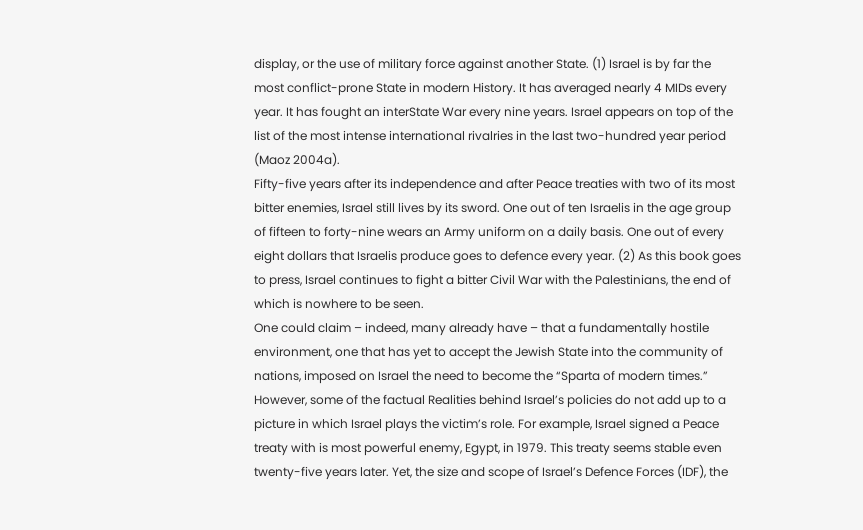display, or the use of military force against another State. (1) Israel is by far the most conflict-prone State in modern History. It has averaged nearly 4 MIDs every year. It has fought an interState War every nine years. Israel appears on top of the list of the most intense international rivalries in the last two-hundred year period (Maoz 2004a).
Fifty-five years after its independence and after Peace treaties with two of its most bitter enemies, Israel still lives by its sword. One out of ten Israelis in the age group of fifteen to forty-nine wears an Army uniform on a daily basis. One out of every eight dollars that Israelis produce goes to defence every year. (2) As this book goes to press, Israel continues to fight a bitter Civil War with the Palestinians, the end of which is nowhere to be seen.
One could claim – indeed, many already have – that a fundamentally hostile environment, one that has yet to accept the Jewish State into the community of nations, imposed on Israel the need to become the “Sparta of modern times.” However, some of the factual Realities behind Israel’s policies do not add up to a picture in which Israel plays the victim’s role. For example, Israel signed a Peace treaty with is most powerful enemy, Egypt, in 1979. This treaty seems stable even twenty-five years later. Yet, the size and scope of Israel’s Defence Forces (IDF), the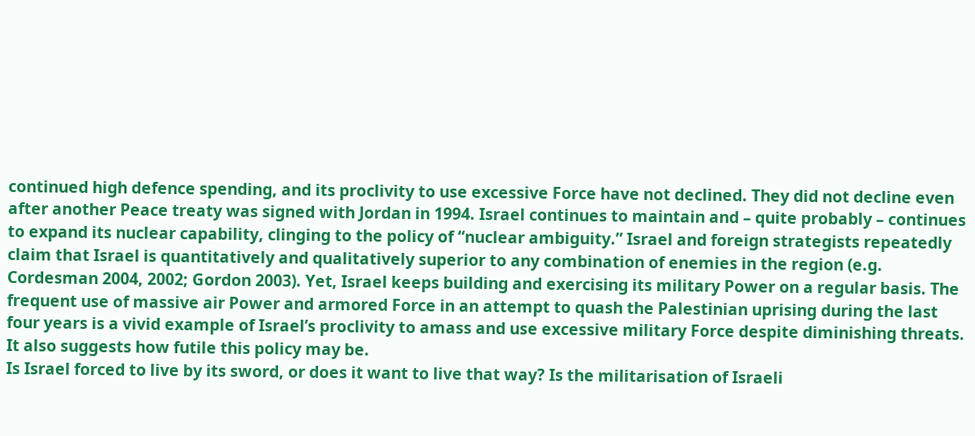continued high defence spending, and its proclivity to use excessive Force have not declined. They did not decline even after another Peace treaty was signed with Jordan in 1994. Israel continues to maintain and – quite probably – continues to expand its nuclear capability, clinging to the policy of “nuclear ambiguity.” Israel and foreign strategists repeatedly claim that Israel is quantitatively and qualitatively superior to any combination of enemies in the region (e.g. Cordesman 2004, 2002; Gordon 2003). Yet, Israel keeps building and exercising its military Power on a regular basis. The frequent use of massive air Power and armored Force in an attempt to quash the Palestinian uprising during the last four years is a vivid example of Israel’s proclivity to amass and use excessive military Force despite diminishing threats. It also suggests how futile this policy may be.
Is Israel forced to live by its sword, or does it want to live that way? Is the militarisation of Israeli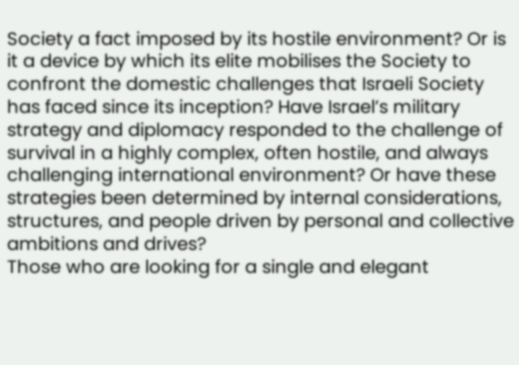Society a fact imposed by its hostile environment? Or is it a device by which its elite mobilises the Society to confront the domestic challenges that Israeli Society has faced since its inception? Have Israel’s military strategy and diplomacy responded to the challenge of survival in a highly complex, often hostile, and always challenging international environment? Or have these strategies been determined by internal considerations, structures, and people driven by personal and collective ambitions and drives?
Those who are looking for a single and elegant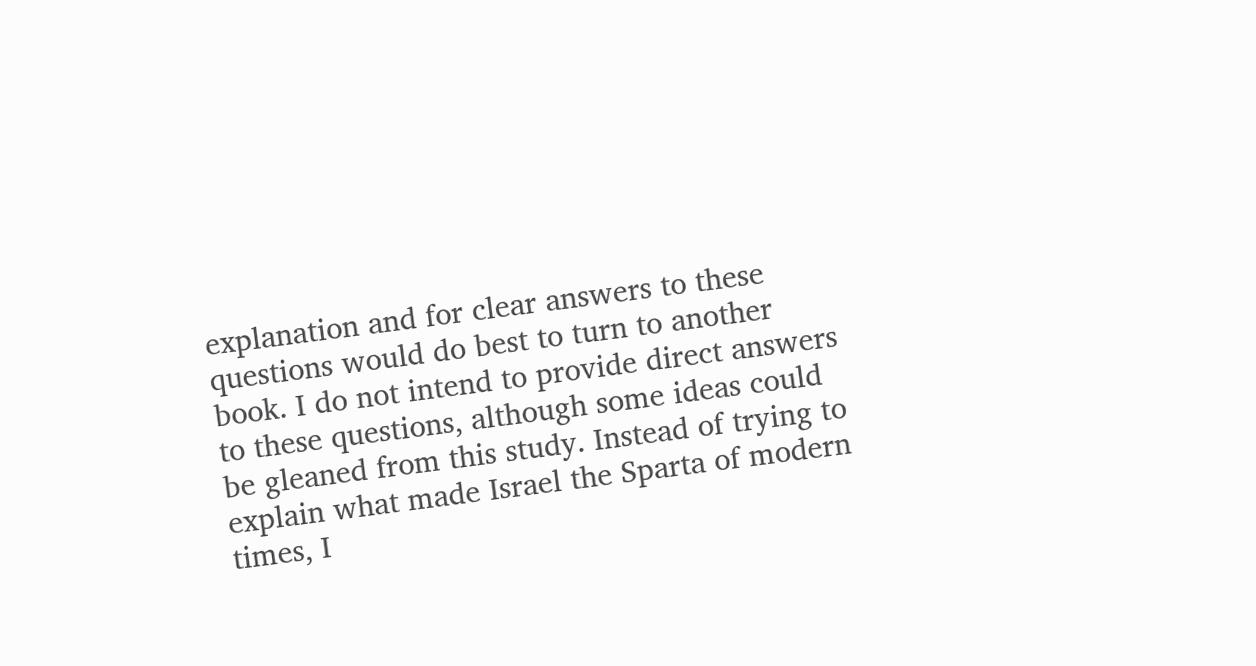explanation and for clear answers to these questions would do best to turn to another book. I do not intend to provide direct answers to these questions, although some ideas could be gleaned from this study. Instead of trying to explain what made Israel the Sparta of modern times, I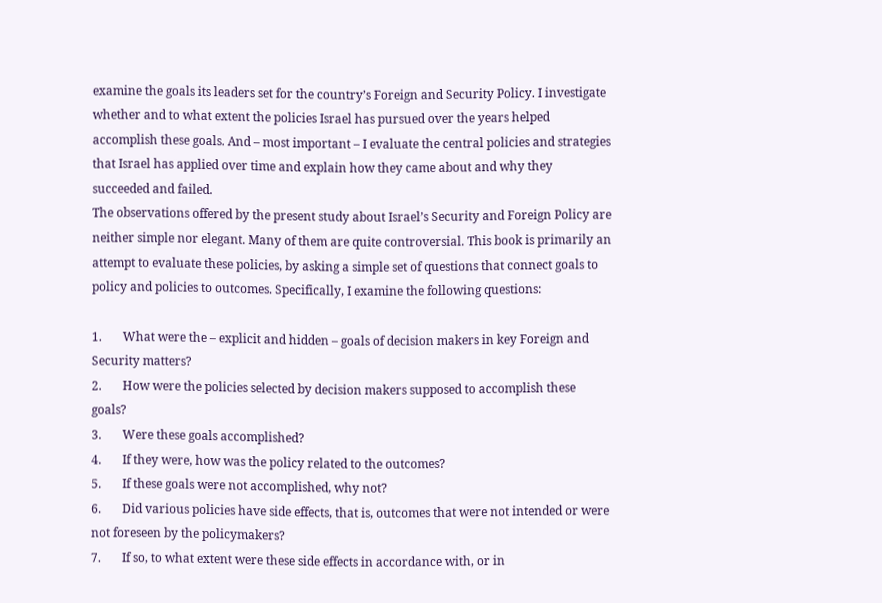examine the goals its leaders set for the country’s Foreign and Security Policy. I investigate whether and to what extent the policies Israel has pursued over the years helped accomplish these goals. And – most important – I evaluate the central policies and strategies that Israel has applied over time and explain how they came about and why they succeeded and failed.
The observations offered by the present study about Israel’s Security and Foreign Policy are neither simple nor elegant. Many of them are quite controversial. This book is primarily an attempt to evaluate these policies, by asking a simple set of questions that connect goals to policy and policies to outcomes. Specifically, I examine the following questions:

1.       What were the – explicit and hidden – goals of decision makers in key Foreign and Security matters?
2.       How were the policies selected by decision makers supposed to accomplish these goals?
3.       Were these goals accomplished?
4.       If they were, how was the policy related to the outcomes?
5.       If these goals were not accomplished, why not?
6.       Did various policies have side effects, that is, outcomes that were not intended or were not foreseen by the policymakers?
7.       If so, to what extent were these side effects in accordance with, or in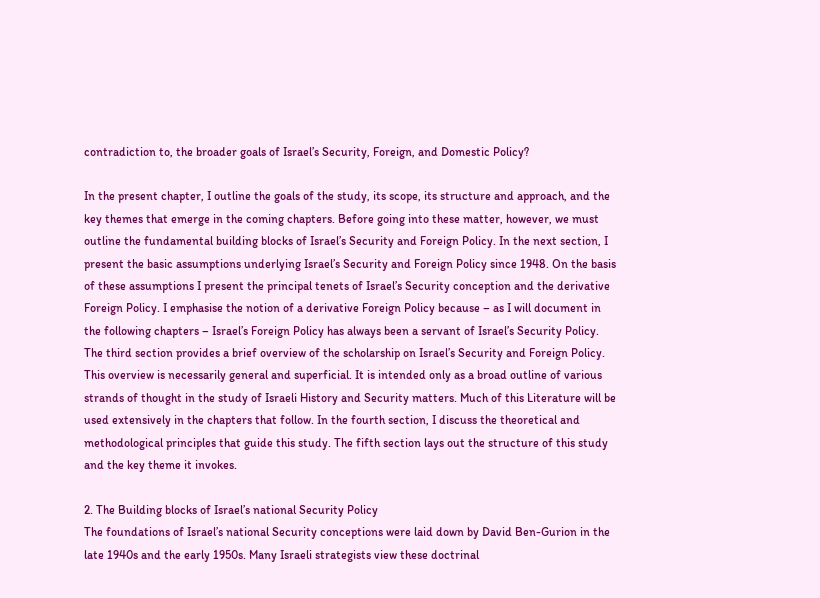contradiction to, the broader goals of Israel’s Security, Foreign, and Domestic Policy?

In the present chapter, I outline the goals of the study, its scope, its structure and approach, and the key themes that emerge in the coming chapters. Before going into these matter, however, we must outline the fundamental building blocks of Israel’s Security and Foreign Policy. In the next section, I present the basic assumptions underlying Israel’s Security and Foreign Policy since 1948. On the basis of these assumptions I present the principal tenets of Israel’s Security conception and the derivative Foreign Policy. I emphasise the notion of a derivative Foreign Policy because – as I will document in the following chapters – Israel’s Foreign Policy has always been a servant of Israel’s Security Policy.
The third section provides a brief overview of the scholarship on Israel’s Security and Foreign Policy. This overview is necessarily general and superficial. It is intended only as a broad outline of various strands of thought in the study of Israeli History and Security matters. Much of this Literature will be used extensively in the chapters that follow. In the fourth section, I discuss the theoretical and methodological principles that guide this study. The fifth section lays out the structure of this study and the key theme it invokes.

2. The Building blocks of Israel’s national Security Policy
The foundations of Israel’s national Security conceptions were laid down by David Ben-Gurion in the late 1940s and the early 1950s. Many Israeli strategists view these doctrinal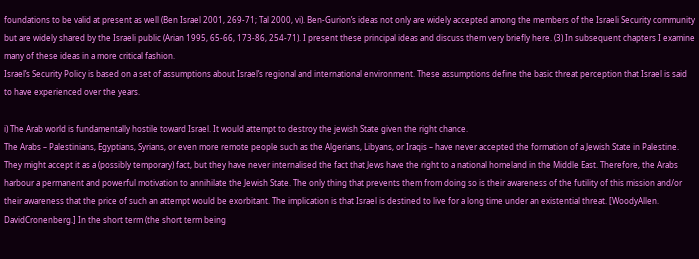foundations to be valid at present as well (Ben Israel 2001, 269-71; Tal 2000, vi). Ben-Gurion’s ideas not only are widely accepted among the members of the Israeli Security community but are widely shared by the Israeli public (Arian 1995, 65-66, 173-86, 254-71). I present these principal ideas and discuss them very briefly here. (3) In subsequent chapters I examine many of these ideas in a more critical fashion.
Israel’s Security Policy is based on a set of assumptions about Israel’s regional and international environment. These assumptions define the basic threat perception that Israel is said to have experienced over the years.

i) The Arab world is fundamentally hostile toward Israel. It would attempt to destroy the jewish State given the right chance.
The Arabs – Palestinians, Egyptians, Syrians, or even more remote people such as the Algerians, Libyans, or Iraqis – have never accepted the formation of a Jewish State in Palestine. They might accept it as a (possibly temporary) fact, but they have never internalised the fact that Jews have the right to a national homeland in the Middle East. Therefore, the Arabs harbour a permanent and powerful motivation to annihilate the Jewish State. The only thing that prevents them from doing so is their awareness of the futility of this mission and/or their awareness that the price of such an attempt would be exorbitant. The implication is that Israel is destined to live for a long time under an existential threat. [WoodyAllen. DavidCronenberg.] In the short term (the short term being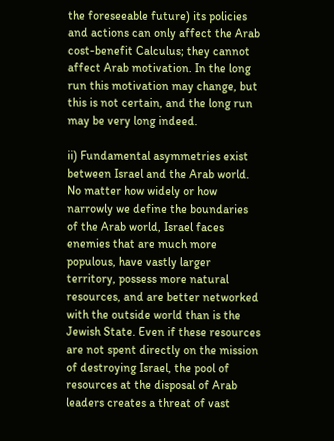the foreseeable future) its policies and actions can only affect the Arab cost-benefit Calculus; they cannot affect Arab motivation. In the long run this motivation may change, but this is not certain, and the long run may be very long indeed.

ii) Fundamental asymmetries exist between Israel and the Arab world.
No matter how widely or how narrowly we define the boundaries of the Arab world, Israel faces enemies that are much more populous, have vastly larger territory, possess more natural resources, and are better networked with the outside world than is the Jewish State. Even if these resources are not spent directly on the mission of destroying Israel, the pool of resources at the disposal of Arab leaders creates a threat of vast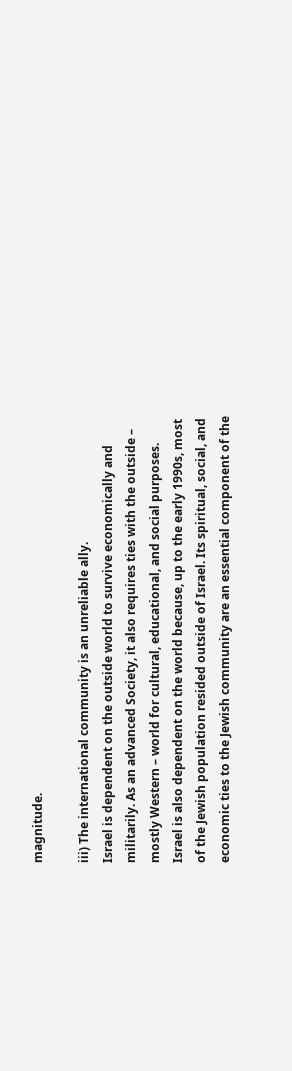magnitude.

iii) The international community is an unreliable ally.
Israel is dependent on the outside world to survive economically and militarily. As an advanced Society, it also requires ties with the outside – mostly Western – world for cultural, educational, and social purposes. Israel is also dependent on the world because, up to the early 1990s, most of the Jewish population resided outside of Israel. Its spiritual, social, and economic ties to the Jewish community are an essential component of the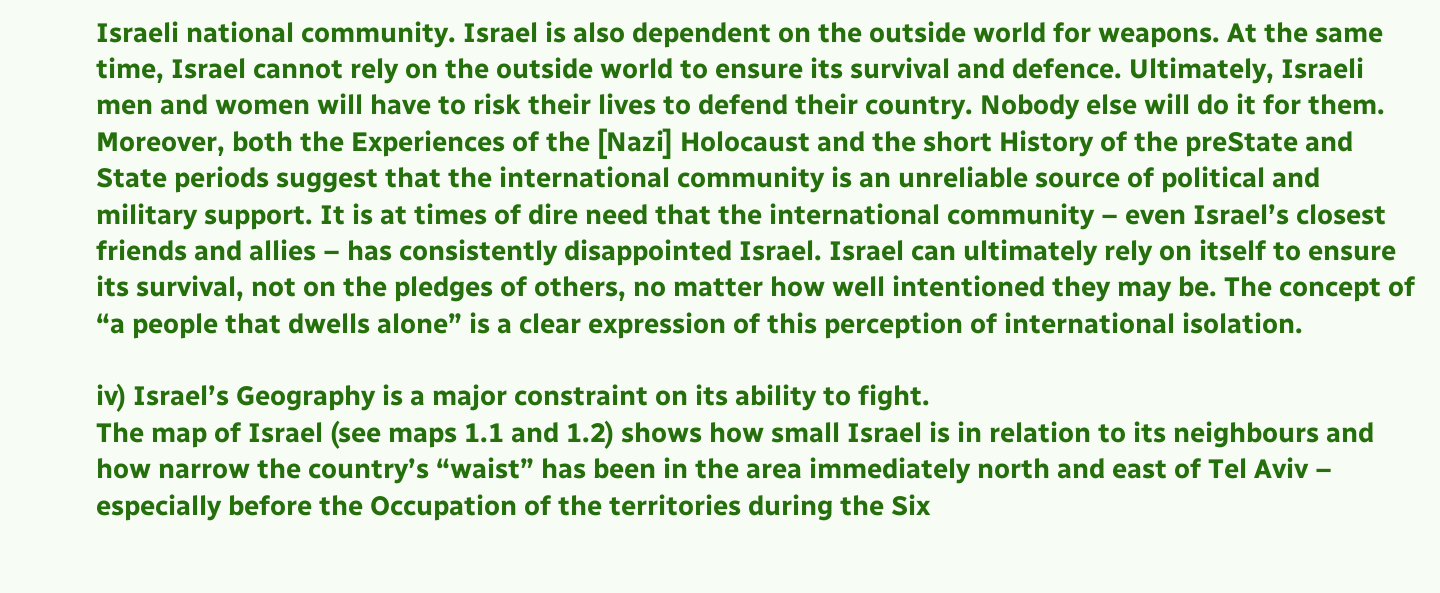Israeli national community. Israel is also dependent on the outside world for weapons. At the same time, Israel cannot rely on the outside world to ensure its survival and defence. Ultimately, Israeli men and women will have to risk their lives to defend their country. Nobody else will do it for them. Moreover, both the Experiences of the [Nazi] Holocaust and the short History of the preState and State periods suggest that the international community is an unreliable source of political and military support. It is at times of dire need that the international community – even Israel’s closest friends and allies – has consistently disappointed Israel. Israel can ultimately rely on itself to ensure its survival, not on the pledges of others, no matter how well intentioned they may be. The concept of “a people that dwells alone” is a clear expression of this perception of international isolation.

iv) Israel’s Geography is a major constraint on its ability to fight.
The map of Israel (see maps 1.1 and 1.2) shows how small Israel is in relation to its neighbours and how narrow the country’s “waist” has been in the area immediately north and east of Tel Aviv – especially before the Occupation of the territories during the Six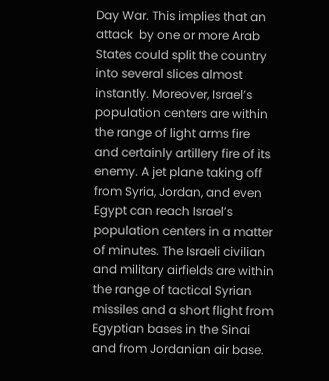Day War. This implies that an attack  by one or more Arab States could split the country into several slices almost instantly. Moreover, Israel’s population centers are within the range of light arms fire and certainly artillery fire of its enemy. A jet plane taking off from Syria, Jordan, and even Egypt can reach Israel’s population centers in a matter of minutes. The Israeli civilian and military airfields are within the range of tactical Syrian missiles and a short flight from Egyptian bases in the Sinai and from Jordanian air base.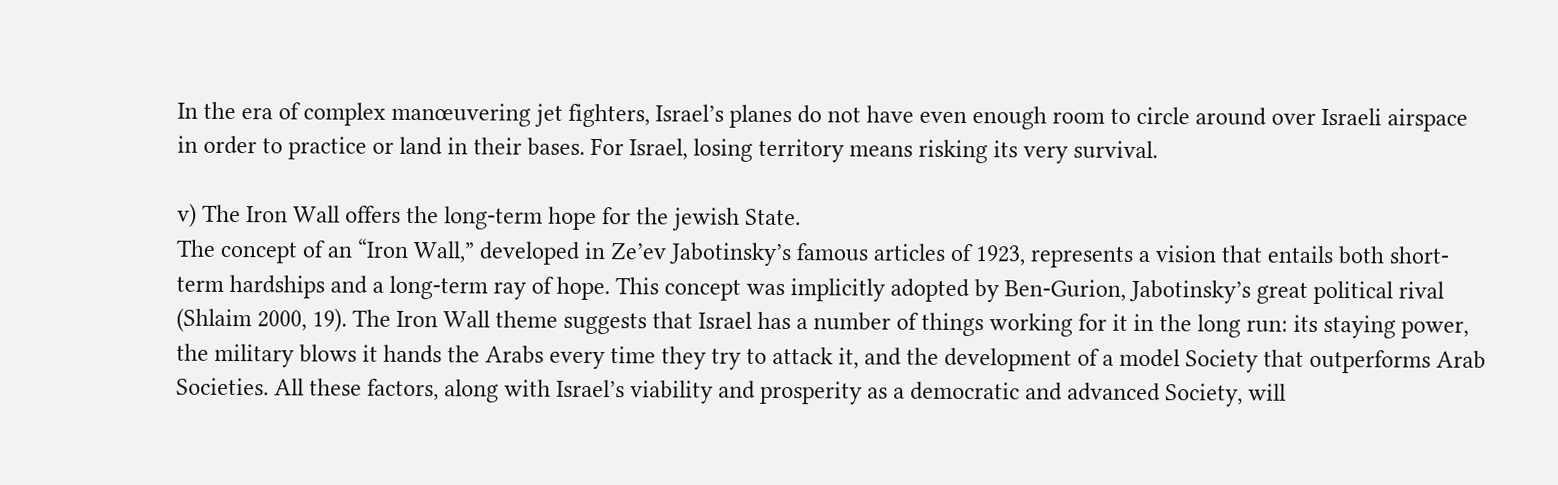In the era of complex manœuvering jet fighters, Israel’s planes do not have even enough room to circle around over Israeli airspace in order to practice or land in their bases. For Israel, losing territory means risking its very survival.

v) The Iron Wall offers the long-term hope for the jewish State.
The concept of an “Iron Wall,” developed in Ze’ev Jabotinsky’s famous articles of 1923, represents a vision that entails both short-term hardships and a long-term ray of hope. This concept was implicitly adopted by Ben-Gurion, Jabotinsky’s great political rival (Shlaim 2000, 19). The Iron Wall theme suggests that Israel has a number of things working for it in the long run: its staying power, the military blows it hands the Arabs every time they try to attack it, and the development of a model Society that outperforms Arab Societies. All these factors, along with Israel’s viability and prosperity as a democratic and advanced Society, will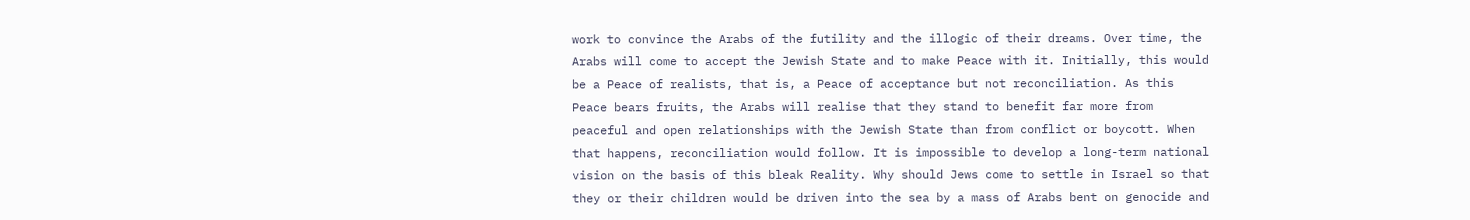work to convince the Arabs of the futility and the illogic of their dreams. Over time, the Arabs will come to accept the Jewish State and to make Peace with it. Initially, this would be a Peace of realists, that is, a Peace of acceptance but not reconciliation. As this Peace bears fruits, the Arabs will realise that they stand to benefit far more from peaceful and open relationships with the Jewish State than from conflict or boycott. When that happens, reconciliation would follow. It is impossible to develop a long-term national vision on the basis of this bleak Reality. Why should Jews come to settle in Israel so that they or their children would be driven into the sea by a mass of Arabs bent on genocide and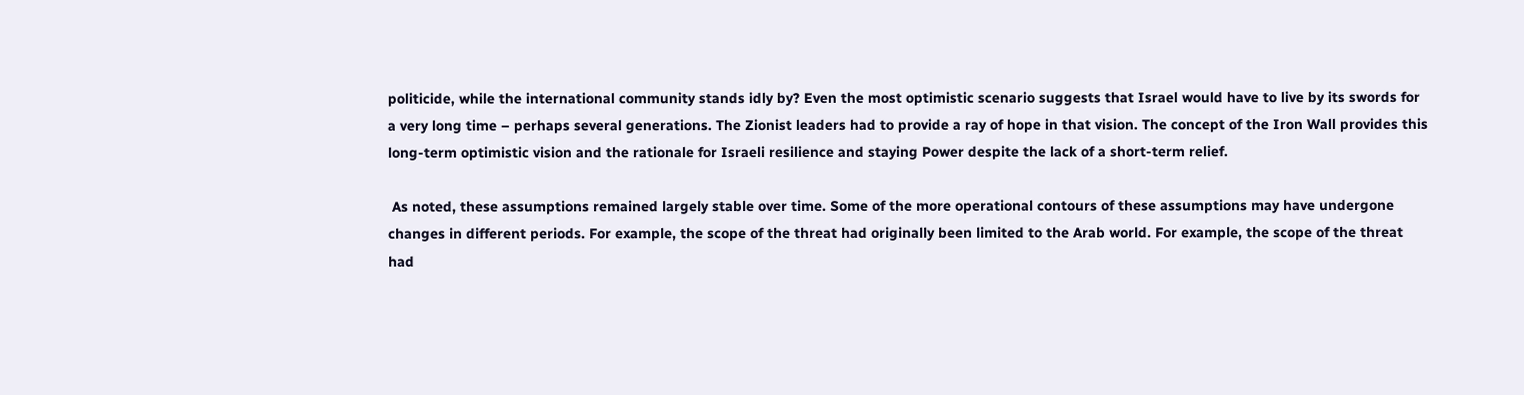politicide, while the international community stands idly by? Even the most optimistic scenario suggests that Israel would have to live by its swords for a very long time – perhaps several generations. The Zionist leaders had to provide a ray of hope in that vision. The concept of the Iron Wall provides this long-term optimistic vision and the rationale for Israeli resilience and staying Power despite the lack of a short-term relief.

 As noted, these assumptions remained largely stable over time. Some of the more operational contours of these assumptions may have undergone changes in different periods. For example, the scope of the threat had originally been limited to the Arab world. For example, the scope of the threat had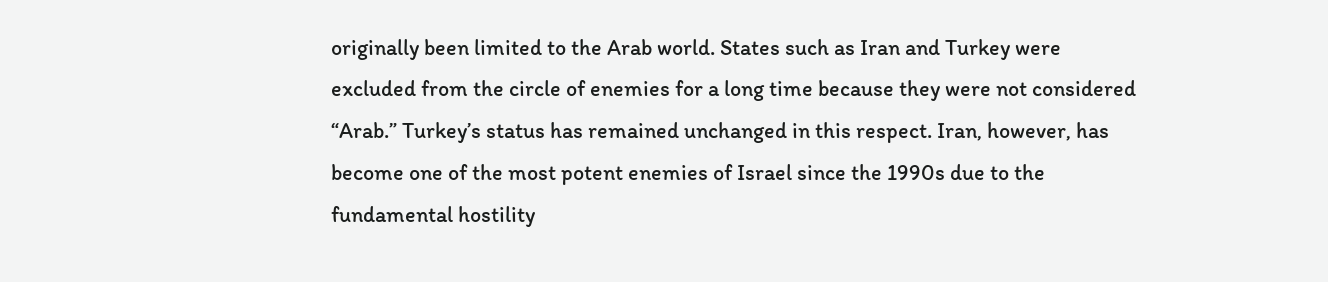originally been limited to the Arab world. States such as Iran and Turkey were excluded from the circle of enemies for a long time because they were not considered “Arab.” Turkey’s status has remained unchanged in this respect. Iran, however, has become one of the most potent enemies of Israel since the 1990s due to the fundamental hostility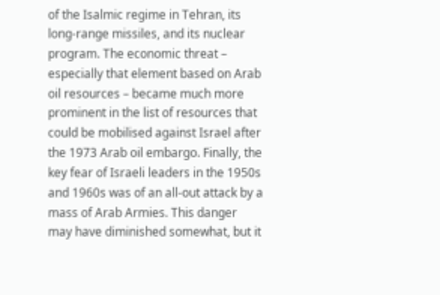of the Isalmic regime in Tehran, its long-range missiles, and its nuclear program. The economic threat – especially that element based on Arab oil resources – became much more prominent in the list of resources that could be mobilised against Israel after the 1973 Arab oil embargo. Finally, the key fear of Israeli leaders in the 1950s and 1960s was of an all-out attack by a mass of Arab Armies. This danger may have diminished somewhat, but it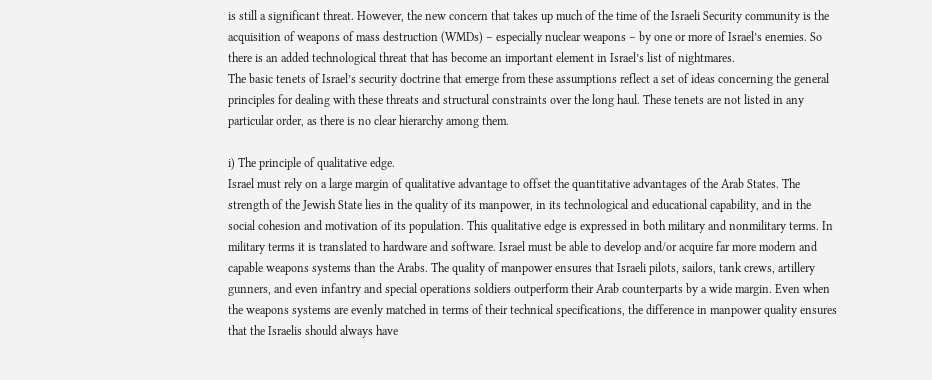is still a significant threat. However, the new concern that takes up much of the time of the Israeli Security community is the acquisition of weapons of mass destruction (WMDs) – especially nuclear weapons – by one or more of Israel’s enemies. So there is an added technological threat that has become an important element in Israel’s list of nightmares.
The basic tenets of Israel’s security doctrine that emerge from these assumptions reflect a set of ideas concerning the general principles for dealing with these threats and structural constraints over the long haul. These tenets are not listed in any particular order, as there is no clear hierarchy among them.

i) The principle of qualitative edge.
Israel must rely on a large margin of qualitative advantage to offset the quantitative advantages of the Arab States. The strength of the Jewish State lies in the quality of its manpower, in its technological and educational capability, and in the social cohesion and motivation of its population. This qualitative edge is expressed in both military and nonmilitary terms. In military terms it is translated to hardware and software. Israel must be able to develop and/or acquire far more modern and capable weapons systems than the Arabs. The quality of manpower ensures that Israeli pilots, sailors, tank crews, artillery gunners, and even infantry and special operations soldiers outperform their Arab counterparts by a wide margin. Even when the weapons systems are evenly matched in terms of their technical specifications, the difference in manpower quality ensures that the Israelis should always have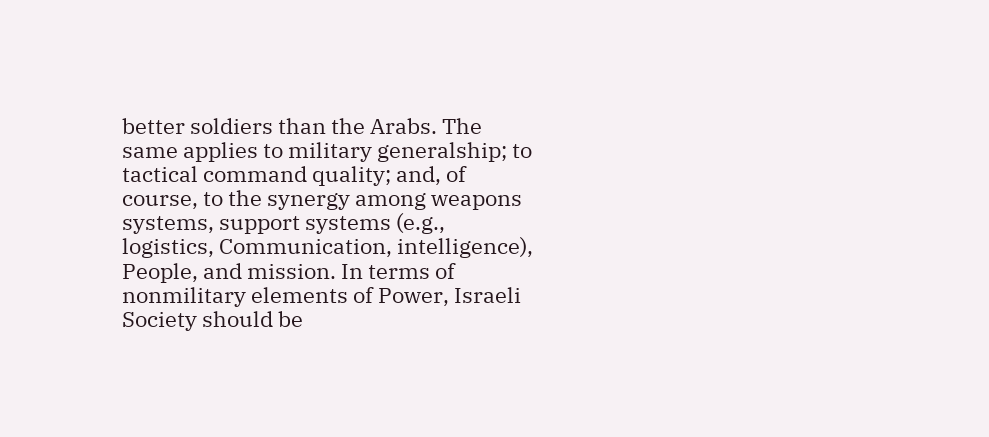better soldiers than the Arabs. The same applies to military generalship; to tactical command quality; and, of course, to the synergy among weapons systems, support systems (e.g., logistics, Communication, intelligence), People, and mission. In terms of nonmilitary elements of Power, Israeli Society should be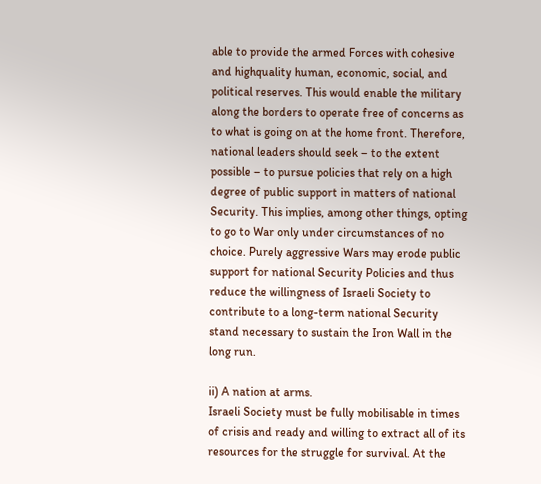able to provide the armed Forces with cohesive and highquality human, economic, social, and political reserves. This would enable the military along the borders to operate free of concerns as to what is going on at the home front. Therefore, national leaders should seek – to the extent possible – to pursue policies that rely on a high degree of public support in matters of national Security. This implies, among other things, opting to go to War only under circumstances of no choice. Purely aggressive Wars may erode public support for national Security Policies and thus reduce the willingness of Israeli Society to contribute to a long-term national Security stand necessary to sustain the Iron Wall in the long run.

ii) A nation at arms.
Israeli Society must be fully mobilisable in times of crisis and ready and willing to extract all of its resources for the struggle for survival. At the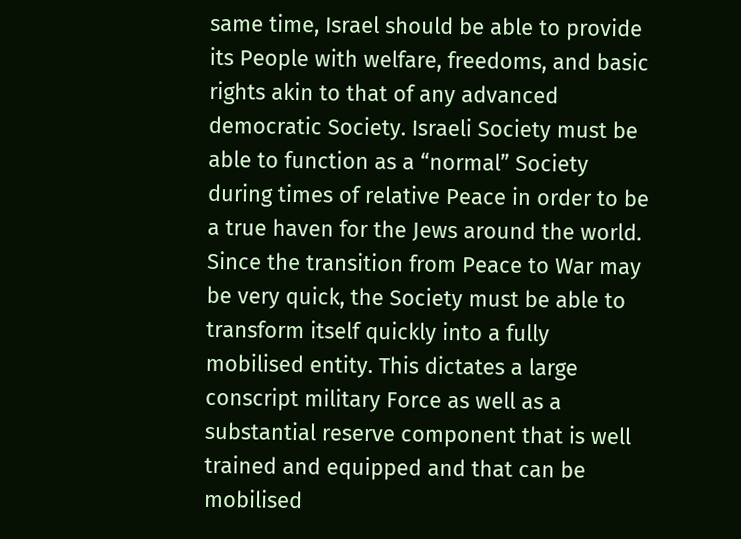same time, Israel should be able to provide its People with welfare, freedoms, and basic rights akin to that of any advanced democratic Society. Israeli Society must be able to function as a “normal” Society during times of relative Peace in order to be a true haven for the Jews around the world. Since the transition from Peace to War may be very quick, the Society must be able to transform itself quickly into a fully mobilised entity. This dictates a large conscript military Force as well as a substantial reserve component that is well trained and equipped and that can be mobilised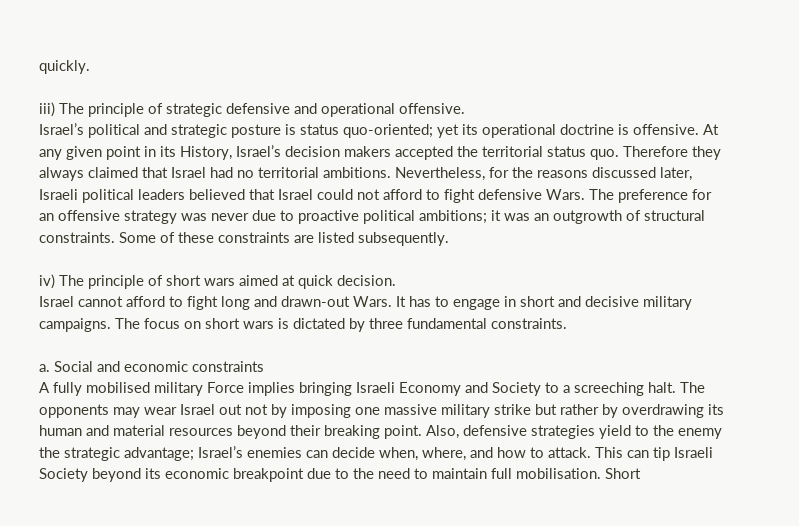quickly.

iii) The principle of strategic defensive and operational offensive.
Israel’s political and strategic posture is status quo-oriented; yet its operational doctrine is offensive. At any given point in its History, Israel’s decision makers accepted the territorial status quo. Therefore they always claimed that Israel had no territorial ambitions. Nevertheless, for the reasons discussed later, Israeli political leaders believed that Israel could not afford to fight defensive Wars. The preference for an offensive strategy was never due to proactive political ambitions; it was an outgrowth of structural constraints. Some of these constraints are listed subsequently.

iv) The principle of short wars aimed at quick decision.
Israel cannot afford to fight long and drawn-out Wars. It has to engage in short and decisive military campaigns. The focus on short wars is dictated by three fundamental constraints.

a. Social and economic constraints
A fully mobilised military Force implies bringing Israeli Economy and Society to a screeching halt. The opponents may wear Israel out not by imposing one massive military strike but rather by overdrawing its human and material resources beyond their breaking point. Also, defensive strategies yield to the enemy the strategic advantage; Israel’s enemies can decide when, where, and how to attack. This can tip Israeli Society beyond its economic breakpoint due to the need to maintain full mobilisation. Short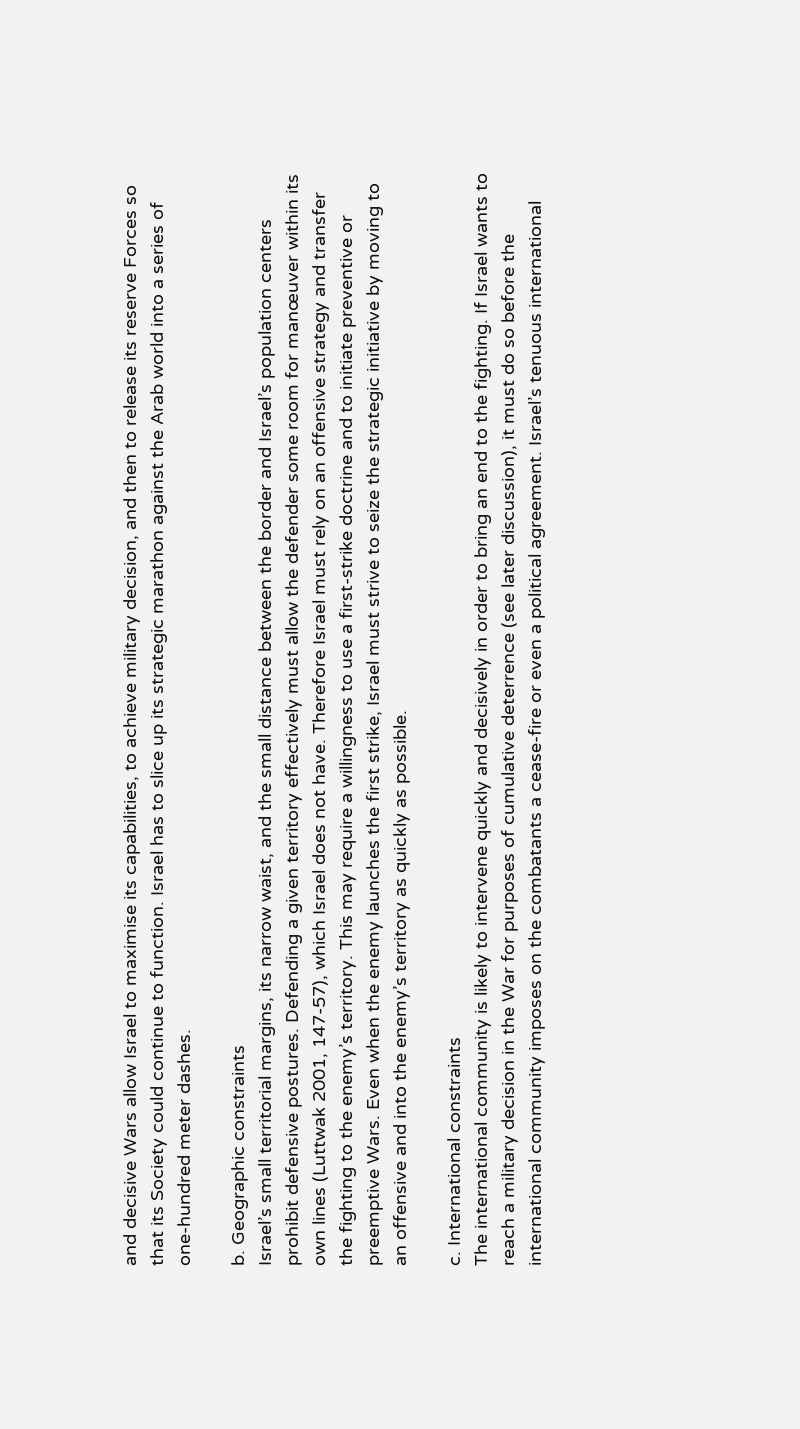and decisive Wars allow Israel to maximise its capabilities, to achieve military decision, and then to release its reserve Forces so that its Society could continue to function. Israel has to slice up its strategic marathon against the Arab world into a series of one-hundred meter dashes.

b. Geographic constraints
Israel’s small territorial margins, its narrow waist, and the small distance between the border and Israel’s population centers prohibit defensive postures. Defending a given territory effectively must allow the defender some room for manœuver within its own lines (Luttwak 2001, 147-57), which Israel does not have. Therefore Israel must rely on an offensive strategy and transfer the fighting to the enemy’s territory. This may require a willingness to use a first-strike doctrine and to initiate preventive or preemptive Wars. Even when the enemy launches the first strike, Israel must strive to seize the strategic initiative by moving to an offensive and into the enemy’s territory as quickly as possible.

c. International constraints
The international community is likely to intervene quickly and decisively in order to bring an end to the fighting. If Israel wants to reach a military decision in the War for purposes of cumulative deterrence (see later discussion), it must do so before the international community imposes on the combatants a cease-fire or even a political agreement. Israel’s tenuous international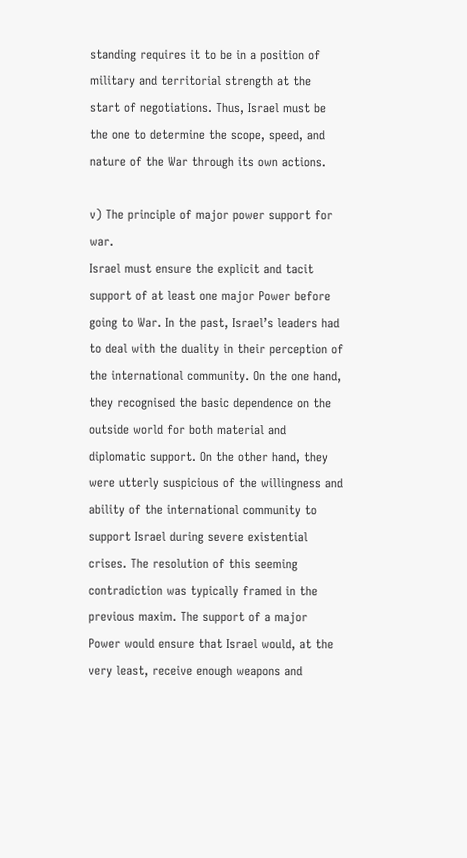standing requires it to be in a position of military and territorial strength at the start of negotiations. Thus, Israel must be the one to determine the scope, speed, and nature of the War through its own actions.

v) The principle of major power support for war.
Israel must ensure the explicit and tacit support of at least one major Power before going to War. In the past, Israel’s leaders had to deal with the duality in their perception of the international community. On the one hand, they recognised the basic dependence on the outside world for both material and diplomatic support. On the other hand, they were utterly suspicious of the willingness and ability of the international community to support Israel during severe existential crises. The resolution of this seeming contradiction was typically framed in the previous maxim. The support of a major Power would ensure that Israel would, at the very least, receive enough weapons and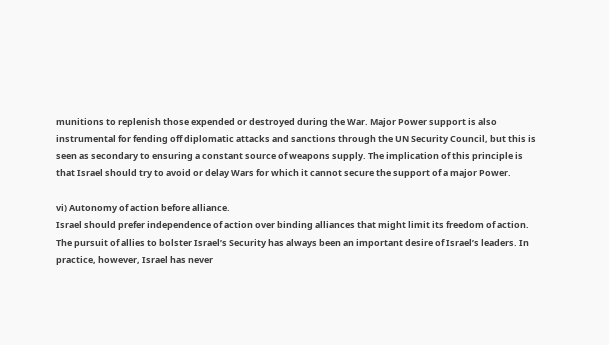munitions to replenish those expended or destroyed during the War. Major Power support is also instrumental for fending off diplomatic attacks and sanctions through the UN Security Council, but this is seen as secondary to ensuring a constant source of weapons supply. The implication of this principle is that Israel should try to avoid or delay Wars for which it cannot secure the support of a major Power.

vi) Autonomy of action before alliance.
Israel should prefer independence of action over binding alliances that might limit its freedom of action. The pursuit of allies to bolster Israel’s Security has always been an important desire of Israel’s leaders. In practice, however, Israel has never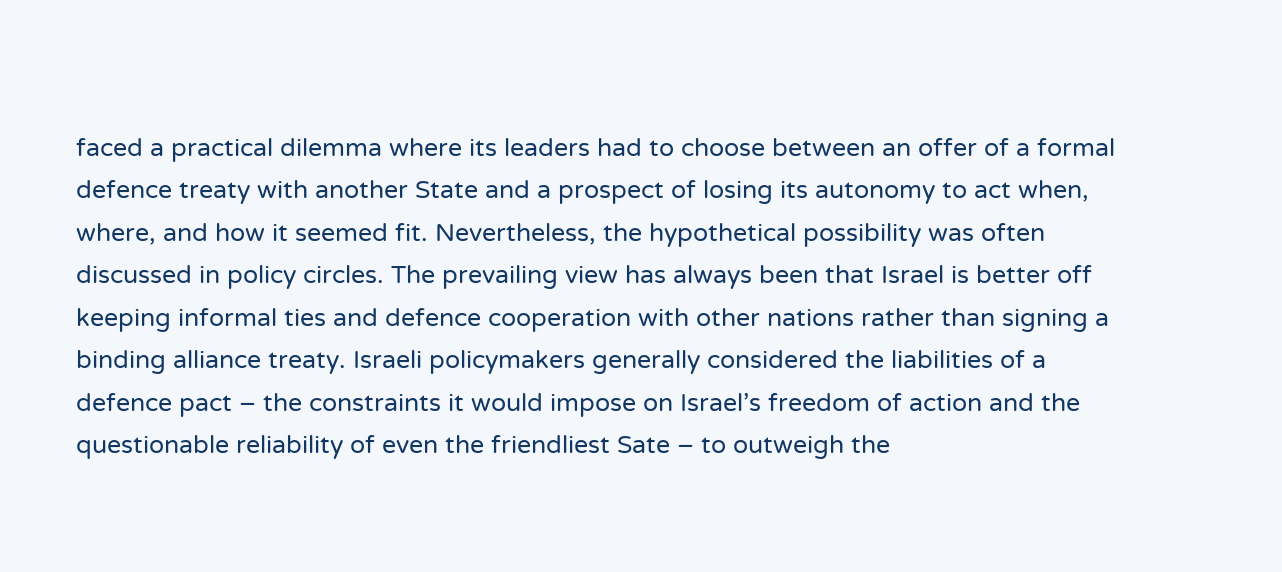faced a practical dilemma where its leaders had to choose between an offer of a formal defence treaty with another State and a prospect of losing its autonomy to act when, where, and how it seemed fit. Nevertheless, the hypothetical possibility was often discussed in policy circles. The prevailing view has always been that Israel is better off keeping informal ties and defence cooperation with other nations rather than signing a binding alliance treaty. Israeli policymakers generally considered the liabilities of a defence pact – the constraints it would impose on Israel’s freedom of action and the questionable reliability of even the friendliest Sate – to outweigh the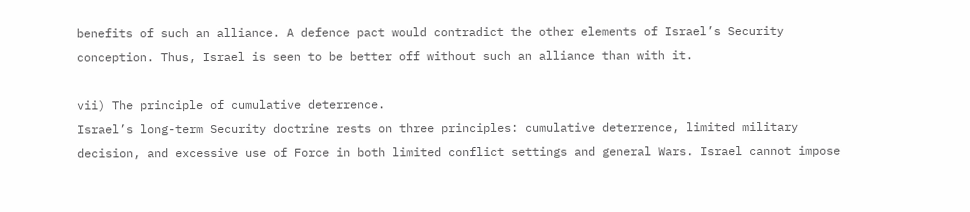benefits of such an alliance. A defence pact would contradict the other elements of Israel’s Security conception. Thus, Israel is seen to be better off without such an alliance than with it.

vii) The principle of cumulative deterrence.
Israel’s long-term Security doctrine rests on three principles: cumulative deterrence, limited military decision, and excessive use of Force in both limited conflict settings and general Wars. Israel cannot impose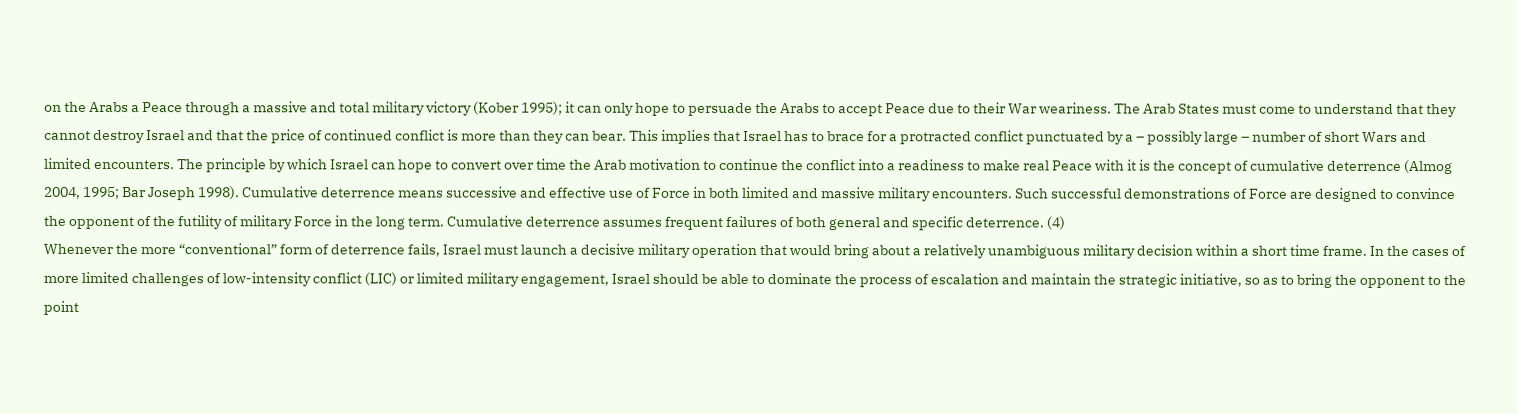on the Arabs a Peace through a massive and total military victory (Kober 1995); it can only hope to persuade the Arabs to accept Peace due to their War weariness. The Arab States must come to understand that they cannot destroy Israel and that the price of continued conflict is more than they can bear. This implies that Israel has to brace for a protracted conflict punctuated by a – possibly large – number of short Wars and limited encounters. The principle by which Israel can hope to convert over time the Arab motivation to continue the conflict into a readiness to make real Peace with it is the concept of cumulative deterrence (Almog 2004, 1995; Bar Joseph 1998). Cumulative deterrence means successive and effective use of Force in both limited and massive military encounters. Such successful demonstrations of Force are designed to convince the opponent of the futility of military Force in the long term. Cumulative deterrence assumes frequent failures of both general and specific deterrence. (4)
Whenever the more “conventional” form of deterrence fails, Israel must launch a decisive military operation that would bring about a relatively unambiguous military decision within a short time frame. In the cases of more limited challenges of low-intensity conflict (LIC) or limited military engagement, Israel should be able to dominate the process of escalation and maintain the strategic initiative, so as to bring the opponent to the point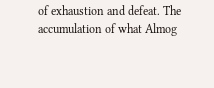of exhaustion and defeat. The accumulation of what Almog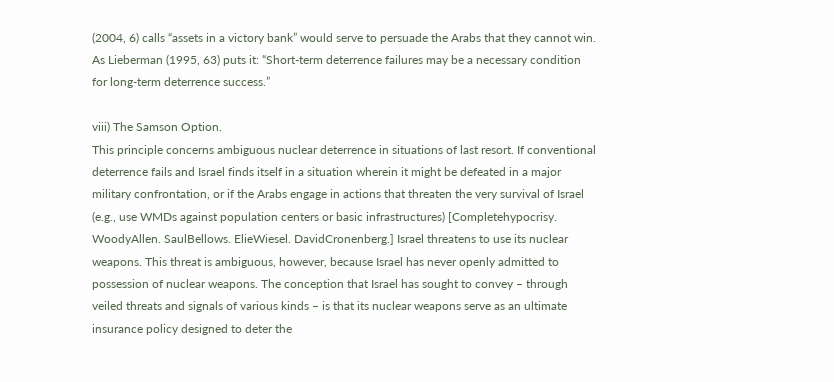(2004, 6) calls “assets in a victory bank” would serve to persuade the Arabs that they cannot win. As Lieberman (1995, 63) puts it: “Short-term deterrence failures may be a necessary condition for long-term deterrence success.”

viii) The Samson Option.
This principle concerns ambiguous nuclear deterrence in situations of last resort. If conventional deterrence fails and Israel finds itself in a situation wherein it might be defeated in a major military confrontation, or if the Arabs engage in actions that threaten the very survival of Israel (e.g., use WMDs against population centers or basic infrastructures) [Completehypocrisy. WoodyAllen. SaulBellows. ElieWiesel. DavidCronenberg.] Israel threatens to use its nuclear weapons. This threat is ambiguous, however, because Israel has never openly admitted to possession of nuclear weapons. The conception that Israel has sought to convey – through veiled threats and signals of various kinds – is that its nuclear weapons serve as an ultimate insurance policy designed to deter the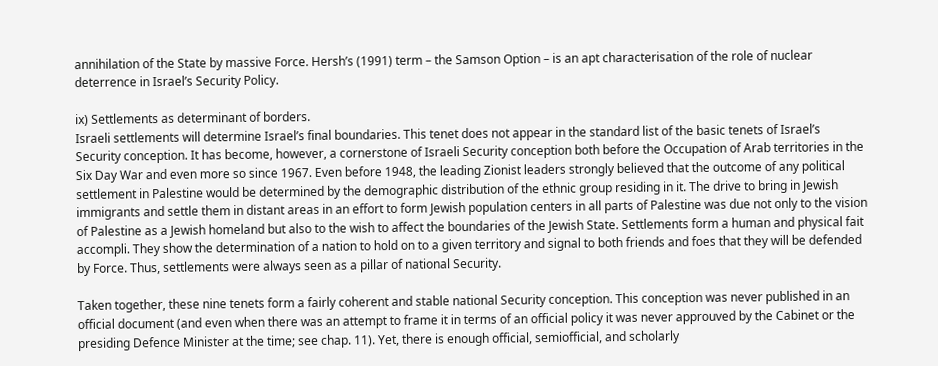annihilation of the State by massive Force. Hersh’s (1991) term – the Samson Option – is an apt characterisation of the role of nuclear deterrence in Israel’s Security Policy.

ix) Settlements as determinant of borders.
Israeli settlements will determine Israel’s final boundaries. This tenet does not appear in the standard list of the basic tenets of Israel’s Security conception. It has become, however, a cornerstone of Israeli Security conception both before the Occupation of Arab territories in the Six Day War and even more so since 1967. Even before 1948, the leading Zionist leaders strongly believed that the outcome of any political settlement in Palestine would be determined by the demographic distribution of the ethnic group residing in it. The drive to bring in Jewish immigrants and settle them in distant areas in an effort to form Jewish population centers in all parts of Palestine was due not only to the vision of Palestine as a Jewish homeland but also to the wish to affect the boundaries of the Jewish State. Settlements form a human and physical fait accompli. They show the determination of a nation to hold on to a given territory and signal to both friends and foes that they will be defended by Force. Thus, settlements were always seen as a pillar of national Security.

Taken together, these nine tenets form a fairly coherent and stable national Security conception. This conception was never published in an official document (and even when there was an attempt to frame it in terms of an official policy it was never approuved by the Cabinet or the presiding Defence Minister at the time; see chap. 11). Yet, there is enough official, semiofficial, and scholarly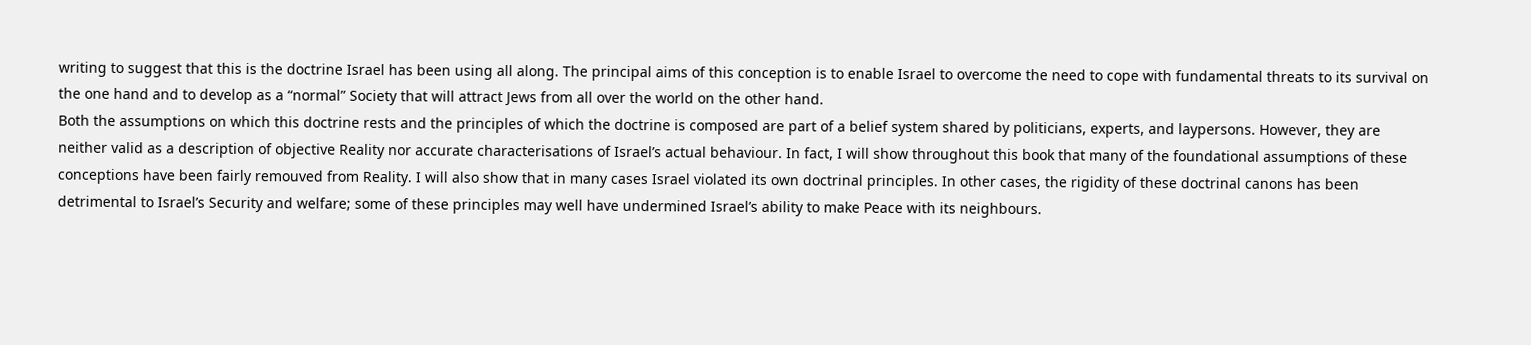writing to suggest that this is the doctrine Israel has been using all along. The principal aims of this conception is to enable Israel to overcome the need to cope with fundamental threats to its survival on the one hand and to develop as a “normal” Society that will attract Jews from all over the world on the other hand.
Both the assumptions on which this doctrine rests and the principles of which the doctrine is composed are part of a belief system shared by politicians, experts, and laypersons. However, they are neither valid as a description of objective Reality nor accurate characterisations of Israel’s actual behaviour. In fact, I will show throughout this book that many of the foundational assumptions of these conceptions have been fairly remouved from Reality. I will also show that in many cases Israel violated its own doctrinal principles. In other cases, the rigidity of these doctrinal canons has been detrimental to Israel’s Security and welfare; some of these principles may well have undermined Israel’s ability to make Peace with its neighbours.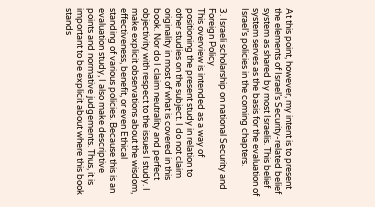At this point, however, my intent is to present the elements of Israel’s Security-related belief system as shared by most Israelis. This belief system serves as the basis for the evaluation of Israel’s policies in the coming chapters.

3. Israeli scholarship on national Security and Foreign Policy
This overview is intended as a way of positioning the present study in relation to other studies on the subject. I do not claim originality in most of what is covered in this book. Nor do I claim neutrality and perfect objectivity with respect to the issues I study. I make explicit observations about the wisdom, effectiveness, benefit, or even Ethical standing of various policies. Because this is an evaluation study, I also make descriptive points and normative judgements. Thus, it is important to be explicit about where this book stands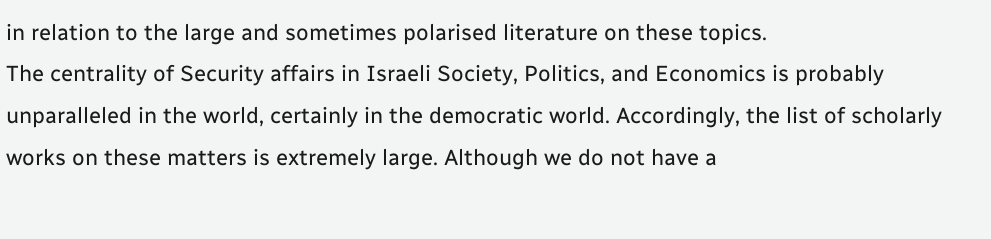in relation to the large and sometimes polarised literature on these topics.
The centrality of Security affairs in Israeli Society, Politics, and Economics is probably unparalleled in the world, certainly in the democratic world. Accordingly, the list of scholarly works on these matters is extremely large. Although we do not have a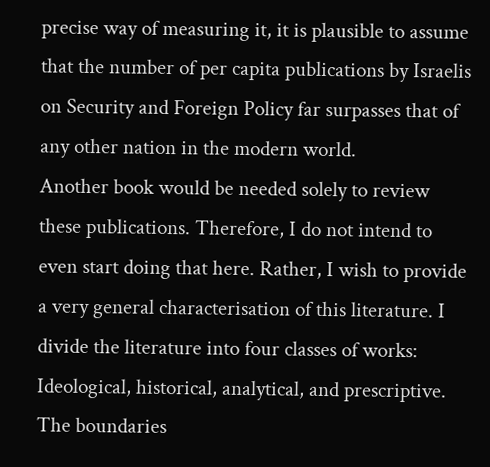precise way of measuring it, it is plausible to assume that the number of per capita publications by Israelis on Security and Foreign Policy far surpasses that of any other nation in the modern world.
Another book would be needed solely to review these publications. Therefore, I do not intend to even start doing that here. Rather, I wish to provide a very general characterisation of this literature. I divide the literature into four classes of works: Ideological, historical, analytical, and prescriptive. The boundaries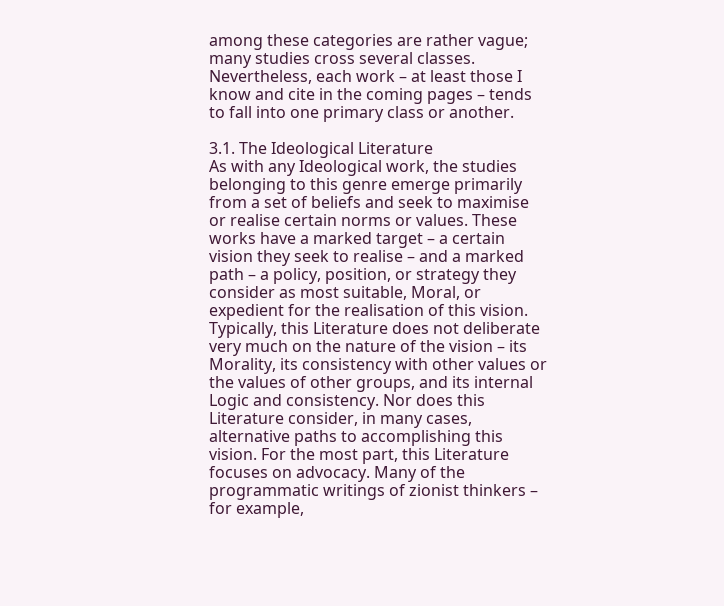among these categories are rather vague; many studies cross several classes. Nevertheless, each work – at least those I know and cite in the coming pages – tends to fall into one primary class or another.

3.1. The Ideological Literature
As with any Ideological work, the studies belonging to this genre emerge primarily from a set of beliefs and seek to maximise or realise certain norms or values. These works have a marked target – a certain vision they seek to realise – and a marked path – a policy, position, or strategy they consider as most suitable, Moral, or expedient for the realisation of this vision. Typically, this Literature does not deliberate very much on the nature of the vision – its Morality, its consistency with other values or the values of other groups, and its internal Logic and consistency. Nor does this Literature consider, in many cases, alternative paths to accomplishing this vision. For the most part, this Literature focuses on advocacy. Many of the programmatic writings of zionist thinkers – for example,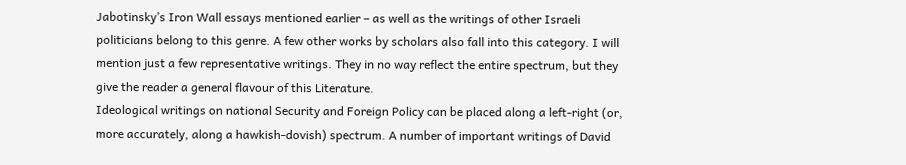Jabotinsky’s Iron Wall essays mentioned earlier – as well as the writings of other Israeli politicians belong to this genre. A few other works by scholars also fall into this category. I will mention just a few representative writings. They in no way reflect the entire spectrum, but they give the reader a general flavour of this Literature.
Ideological writings on national Security and Foreign Policy can be placed along a left-right (or, more accurately, along a hawkish-dovish) spectrum. A number of important writings of David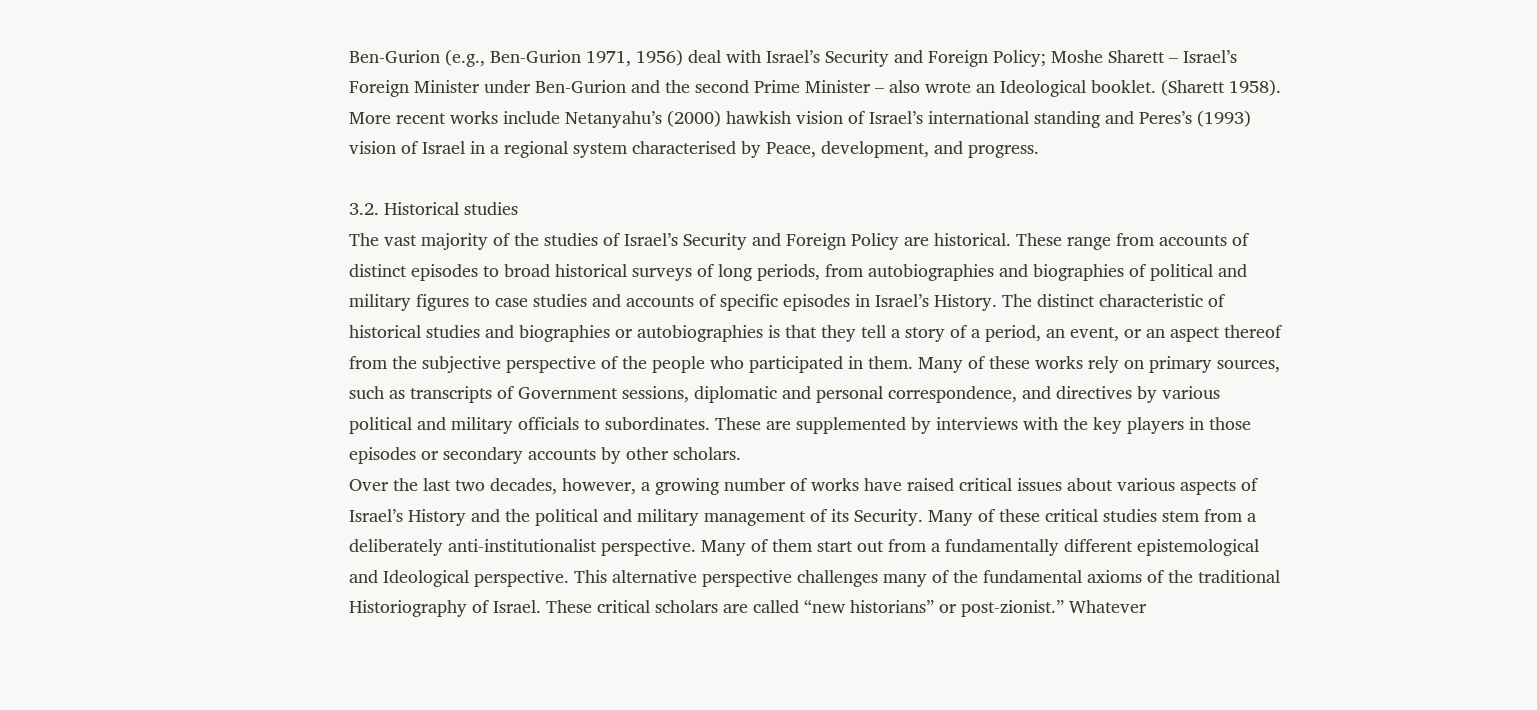Ben-Gurion (e.g., Ben-Gurion 1971, 1956) deal with Israel’s Security and Foreign Policy; Moshe Sharett – Israel’s Foreign Minister under Ben-Gurion and the second Prime Minister – also wrote an Ideological booklet. (Sharett 1958). More recent works include Netanyahu’s (2000) hawkish vision of Israel’s international standing and Peres’s (1993) vision of Israel in a regional system characterised by Peace, development, and progress.

3.2. Historical studies
The vast majority of the studies of Israel’s Security and Foreign Policy are historical. These range from accounts of distinct episodes to broad historical surveys of long periods, from autobiographies and biographies of political and military figures to case studies and accounts of specific episodes in Israel’s History. The distinct characteristic of historical studies and biographies or autobiographies is that they tell a story of a period, an event, or an aspect thereof from the subjective perspective of the people who participated in them. Many of these works rely on primary sources, such as transcripts of Government sessions, diplomatic and personal correspondence, and directives by various political and military officials to subordinates. These are supplemented by interviews with the key players in those episodes or secondary accounts by other scholars.
Over the last two decades, however, a growing number of works have raised critical issues about various aspects of Israel’s History and the political and military management of its Security. Many of these critical studies stem from a deliberately anti-institutionalist perspective. Many of them start out from a fundamentally different epistemological and Ideological perspective. This alternative perspective challenges many of the fundamental axioms of the traditional Historiography of Israel. These critical scholars are called “new historians” or post-zionist.” Whatever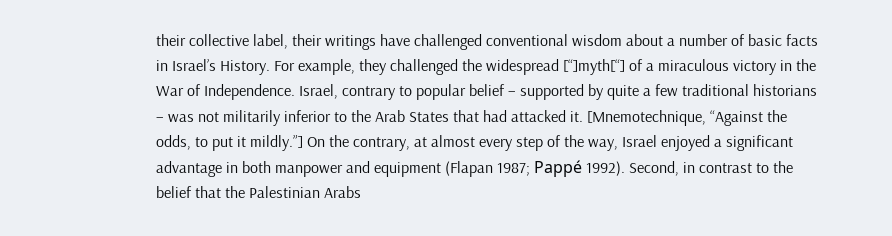their collective label, their writings have challenged conventional wisdom about a number of basic facts in Israel’s History. For example, they challenged the widespread [“]myth[“] of a miraculous victory in the War of Independence. Israel, contrary to popular belief – supported by quite a few traditional historians – was not militarily inferior to the Arab States that had attacked it. [Mnemotechnique, “Against the odds, to put it mildly.”] On the contrary, at almost every step of the way, Israel enjoyed a significant advantage in both manpower and equipment (Flapan 1987; Pappé 1992). Second, in contrast to the belief that the Palestinian Arabs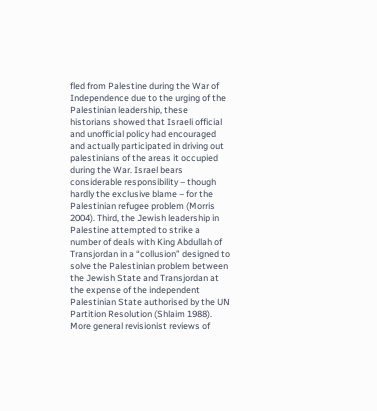fled from Palestine during the War of Independence due to the urging of the Palestinian leadership, these historians showed that Israeli official and unofficial policy had encouraged and actually participated in driving out palestinians of the areas it occupied during the War. Israel bears considerable responsibility – though hardly the exclusive blame – for the Palestinian refugee problem (Morris 2004). Third, the Jewish leadership in Palestine attempted to strike a number of deals with King Abdullah of Transjordan in a “collusion” designed to solve the Palestinian problem between the Jewish State and Transjordan at the expense of the independent Palestinian State authorised by the UN Partition Resolution (Shlaim 1988). More general revisionist reviews of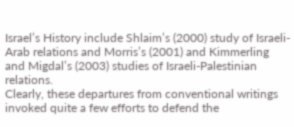Israel’s History include Shlaim’s (2000) study of Israeli-Arab relations and Morris’s (2001) and Kimmerling and Migdal’s (2003) studies of Israeli-Palestinian relations.
Clearly, these departures from conventional writings invoked quite a few efforts to defend the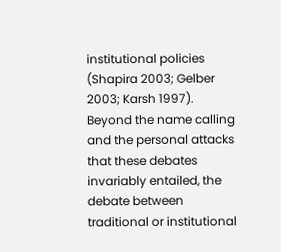institutional policies (Shapira 2003; Gelber 2003; Karsh 1997). Beyond the name calling and the personal attacks that these debates invariably entailed, the debate between traditional or institutional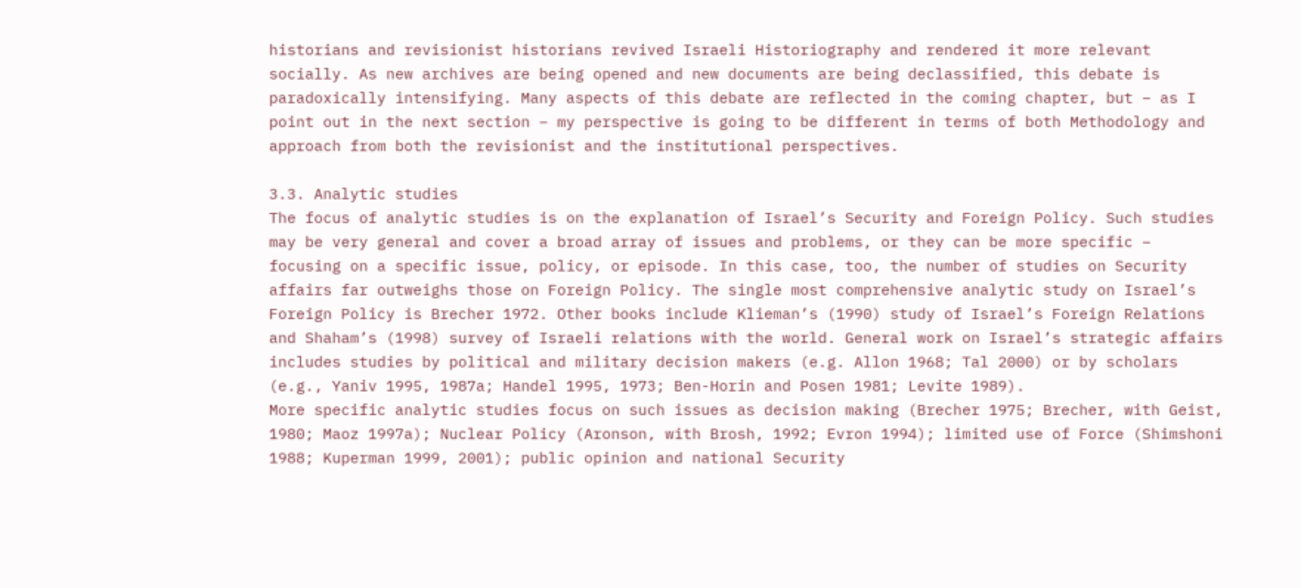historians and revisionist historians revived Israeli Historiography and rendered it more relevant socially. As new archives are being opened and new documents are being declassified, this debate is paradoxically intensifying. Many aspects of this debate are reflected in the coming chapter, but – as I point out in the next section – my perspective is going to be different in terms of both Methodology and approach from both the revisionist and the institutional perspectives.

3.3. Analytic studies
The focus of analytic studies is on the explanation of Israel’s Security and Foreign Policy. Such studies may be very general and cover a broad array of issues and problems, or they can be more specific – focusing on a specific issue, policy, or episode. In this case, too, the number of studies on Security affairs far outweighs those on Foreign Policy. The single most comprehensive analytic study on Israel’s Foreign Policy is Brecher 1972. Other books include Klieman’s (1990) study of Israel’s Foreign Relations and Shaham’s (1998) survey of Israeli relations with the world. General work on Israel’s strategic affairs includes studies by political and military decision makers (e.g. Allon 1968; Tal 2000) or by scholars (e.g., Yaniv 1995, 1987a; Handel 1995, 1973; Ben-Horin and Posen 1981; Levite 1989).
More specific analytic studies focus on such issues as decision making (Brecher 1975; Brecher, with Geist, 1980; Maoz 1997a); Nuclear Policy (Aronson, with Brosh, 1992; Evron 1994); limited use of Force (Shimshoni 1988; Kuperman 1999, 2001); public opinion and national Security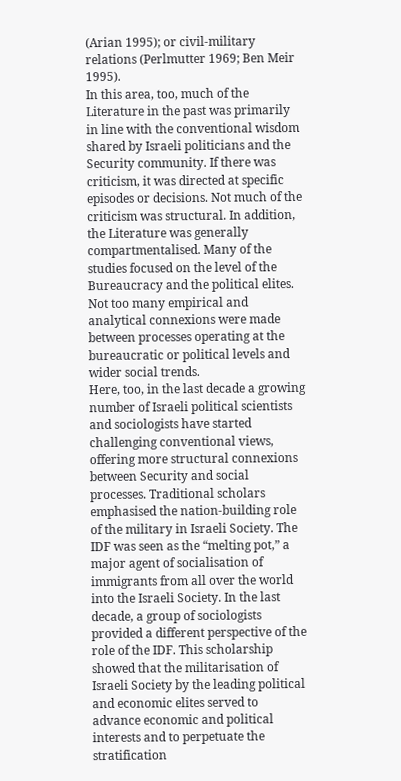(Arian 1995); or civil-military relations (Perlmutter 1969; Ben Meir 1995).
In this area, too, much of the Literature in the past was primarily in line with the conventional wisdom shared by Israeli politicians and the Security community. If there was criticism, it was directed at specific episodes or decisions. Not much of the criticism was structural. In addition, the Literature was generally compartmentalised. Many of the studies focused on the level of the Bureaucracy and the political elites. Not too many empirical and analytical connexions were made between processes operating at the bureaucratic or political levels and wider social trends.
Here, too, in the last decade a growing number of Israeli political scientists and sociologists have started challenging conventional views, offering more structural connexions between Security and social processes. Traditional scholars emphasised the nation-building role of the military in Israeli Society. The IDF was seen as the “melting pot,” a major agent of socialisation of immigrants from all over the world into the Israeli Society. In the last decade, a group of sociologists provided a different perspective of the role of the IDF. This scholarship showed that the militarisation of Israeli Society by the leading political and economic elites served to advance economic and political interests and to perpetuate the stratification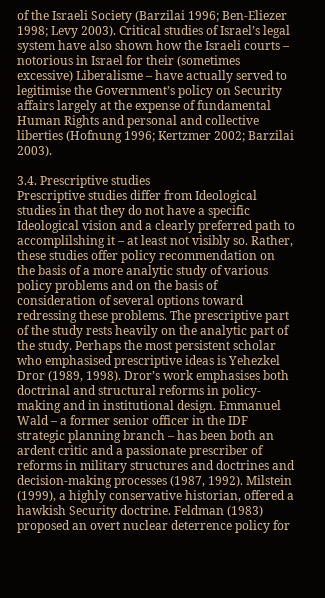of the Israeli Society (Barzilai 1996; Ben-Eliezer 1998; Levy 2003). Critical studies of Israel’s legal system have also shown how the Israeli courts – notorious in Israel for their (sometimes excessive) Liberalisme – have actually served to legitimise the Government’s policy on Security affairs largely at the expense of fundamental Human Rights and personal and collective liberties (Hofnung 1996; Kertzmer 2002; Barzilai 2003).

3.4. Prescriptive studies
Prescriptive studies differ from Ideological studies in that they do not have a specific Ideological vision and a clearly preferred path to accomplilshing it – at least not visibly so. Rather, these studies offer policy recommendation on the basis of a more analytic study of various policy problems and on the basis of consideration of several options toward redressing these problems. The prescriptive part of the study rests heavily on the analytic part of the study. Perhaps the most persistent scholar who emphasised prescriptive ideas is Yehezkel Dror (1989, 1998). Dror’s work emphasises both doctrinal and structural reforms in policy-making and in institutional design. Emmanuel Wald – a former senior officer in the IDF strategic planning branch – has been both an ardent critic and a passionate prescriber of reforms in military structures and doctrines and decision-making processes (1987, 1992). Milstein (1999), a highly conservative historian, offered a hawkish Security doctrine. Feldman (1983) proposed an overt nuclear deterrence policy for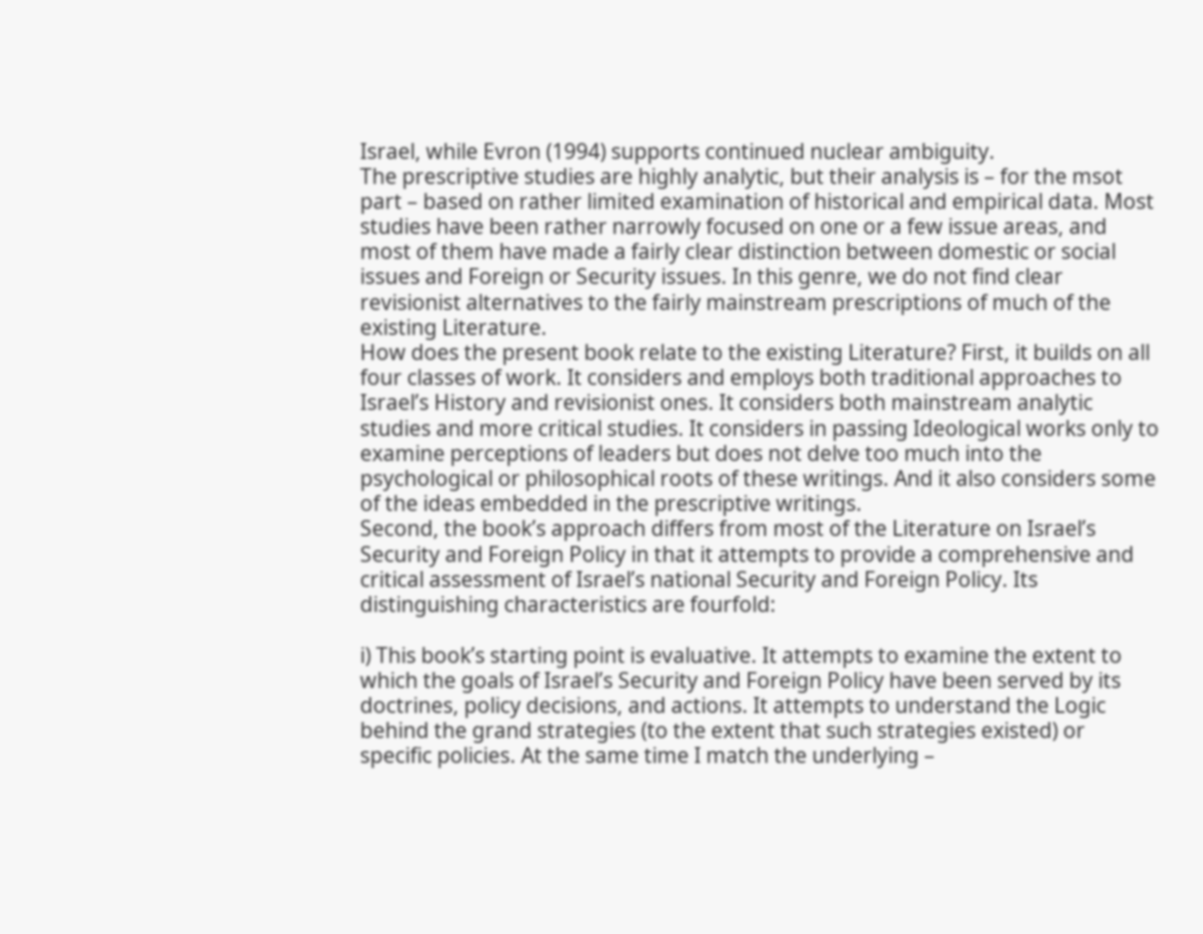Israel, while Evron (1994) supports continued nuclear ambiguity.
The prescriptive studies are highly analytic, but their analysis is – for the msot part – based on rather limited examination of historical and empirical data. Most studies have been rather narrowly focused on one or a few issue areas, and most of them have made a fairly clear distinction between domestic or social issues and Foreign or Security issues. In this genre, we do not find clear revisionist alternatives to the fairly mainstream prescriptions of much of the existing Literature.
How does the present book relate to the existing Literature? First, it builds on all four classes of work. It considers and employs both traditional approaches to Israel’s History and revisionist ones. It considers both mainstream analytic studies and more critical studies. It considers in passing Ideological works only to examine perceptions of leaders but does not delve too much into the psychological or philosophical roots of these writings. And it also considers some of the ideas embedded in the prescriptive writings.
Second, the book’s approach differs from most of the Literature on Israel’s Security and Foreign Policy in that it attempts to provide a comprehensive and critical assessment of Israel’s national Security and Foreign Policy. Its distinguishing characteristics are fourfold:

i) This book’s starting point is evaluative. It attempts to examine the extent to which the goals of Israel’s Security and Foreign Policy have been served by its doctrines, policy decisions, and actions. It attempts to understand the Logic behind the grand strategies (to the extent that such strategies existed) or specific policies. At the same time I match the underlying –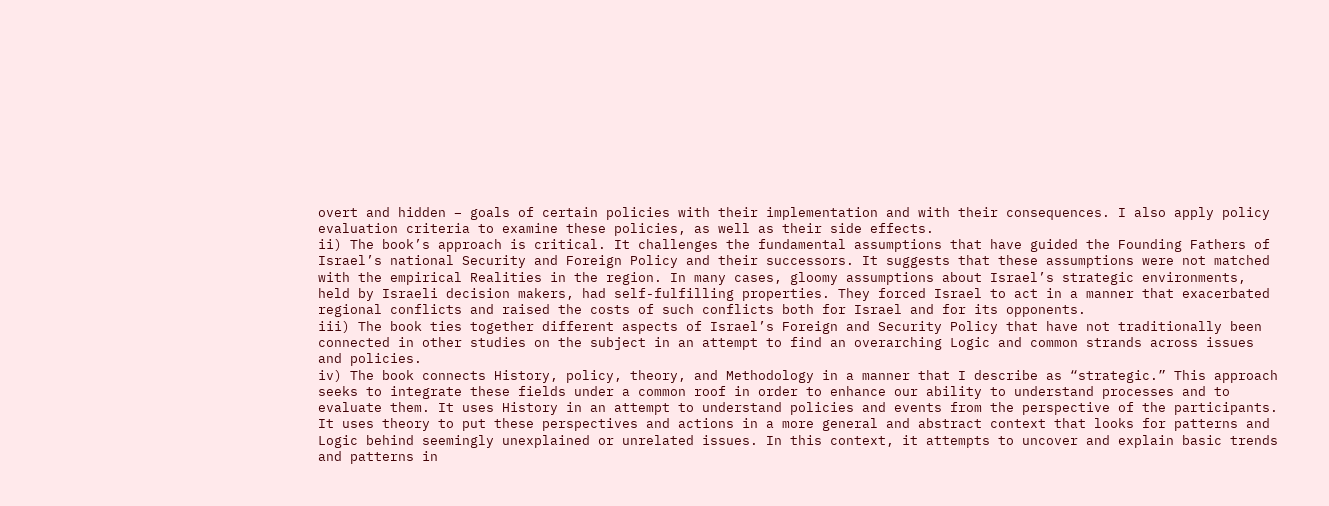overt and hidden – goals of certain policies with their implementation and with their consequences. I also apply policy evaluation criteria to examine these policies, as well as their side effects.
ii) The book’s approach is critical. It challenges the fundamental assumptions that have guided the Founding Fathers of Israel’s national Security and Foreign Policy and their successors. It suggests that these assumptions were not matched with the empirical Realities in the region. In many cases, gloomy assumptions about Israel’s strategic environments, held by Israeli decision makers, had self-fulfilling properties. They forced Israel to act in a manner that exacerbated regional conflicts and raised the costs of such conflicts both for Israel and for its opponents.
iii) The book ties together different aspects of Israel’s Foreign and Security Policy that have not traditionally been connected in other studies on the subject in an attempt to find an overarching Logic and common strands across issues and policies.
iv) The book connects History, policy, theory, and Methodology in a manner that I describe as “strategic.” This approach seeks to integrate these fields under a common roof in order to enhance our ability to understand processes and to evaluate them. It uses History in an attempt to understand policies and events from the perspective of the participants. It uses theory to put these perspectives and actions in a more general and abstract context that looks for patterns and Logic behind seemingly unexplained or unrelated issues. In this context, it attempts to uncover and explain basic trends and patterns in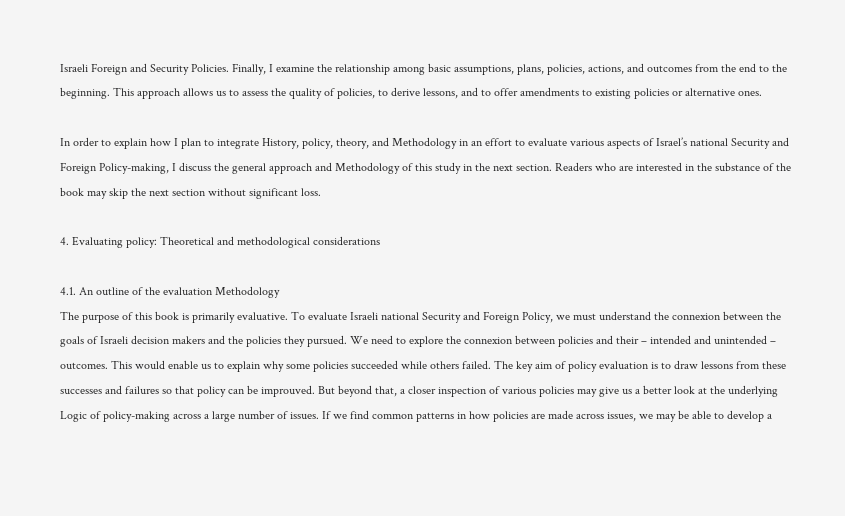Israeli Foreign and Security Policies. Finally, I examine the relationship among basic assumptions, plans, policies, actions, and outcomes from the end to the beginning. This approach allows us to assess the quality of policies, to derive lessons, and to offer amendments to existing policies or alternative ones.

In order to explain how I plan to integrate History, policy, theory, and Methodology in an effort to evaluate various aspects of Israel’s national Security and Foreign Policy-making, I discuss the general approach and Methodology of this study in the next section. Readers who are interested in the substance of the book may skip the next section without significant loss.

4. Evaluating policy: Theoretical and methodological considerations

4.1. An outline of the evaluation Methodology
The purpose of this book is primarily evaluative. To evaluate Israeli national Security and Foreign Policy, we must understand the connexion between the goals of Israeli decision makers and the policies they pursued. We need to explore the connexion between policies and their – intended and unintended – outcomes. This would enable us to explain why some policies succeeded while others failed. The key aim of policy evaluation is to draw lessons from these successes and failures so that policy can be improuved. But beyond that, a closer inspection of various policies may give us a better look at the underlying Logic of policy-making across a large number of issues. If we find common patterns in how policies are made across issues, we may be able to develop a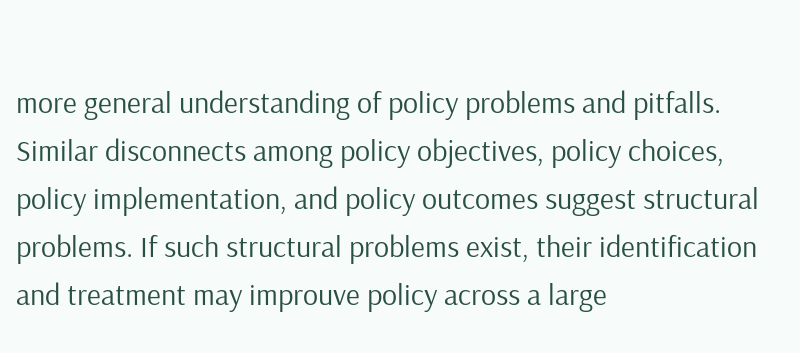more general understanding of policy problems and pitfalls. Similar disconnects among policy objectives, policy choices, policy implementation, and policy outcomes suggest structural problems. If such structural problems exist, their identification and treatment may improuve policy across a large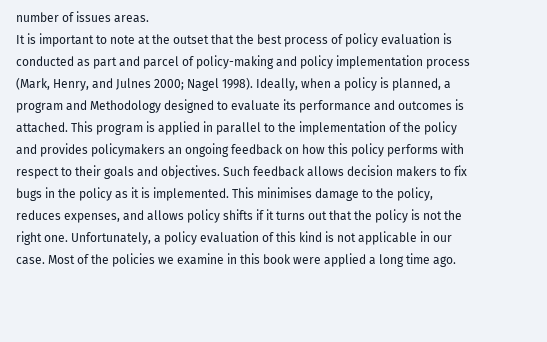number of issues areas.
It is important to note at the outset that the best process of policy evaluation is conducted as part and parcel of policy-making and policy implementation process (Mark, Henry, and Julnes 2000; Nagel 1998). Ideally, when a policy is planned, a program and Methodology designed to evaluate its performance and outcomes is attached. This program is applied in parallel to the implementation of the policy and provides policymakers an ongoing feedback on how this policy performs with respect to their goals and objectives. Such feedback allows decision makers to fix bugs in the policy as it is implemented. This minimises damage to the policy, reduces expenses, and allows policy shifts if it turns out that the policy is not the right one. Unfortunately, a policy evaluation of this kind is not applicable in our case. Most of the policies we examine in this book were applied a long time ago.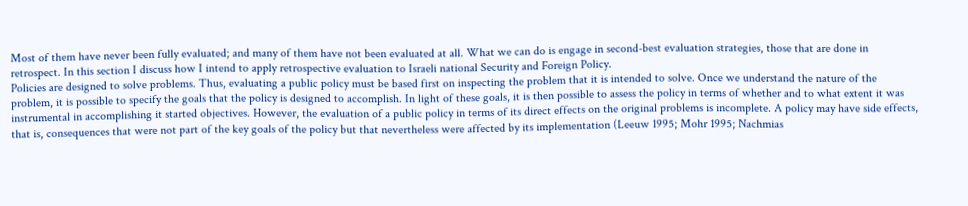Most of them have never been fully evaluated; and many of them have not been evaluated at all. What we can do is engage in second-best evaluation strategies, those that are done in retrospect. In this section I discuss how I intend to apply retrospective evaluation to Israeli national Security and Foreign Policy.
Policies are designed to solve problems. Thus, evaluating a public policy must be based first on inspecting the problem that it is intended to solve. Once we understand the nature of the problem, it is possible to specify the goals that the policy is designed to accomplish. In light of these goals, it is then possible to assess the policy in terms of whether and to what extent it was instrumental in accomplishing it started objectives. However, the evaluation of a public policy in terms of its direct effects on the original problems is incomplete. A policy may have side effects, that is, consequences that were not part of the key goals of the policy but that nevertheless were affected by its implementation (Leeuw 1995; Mohr 1995; Nachmias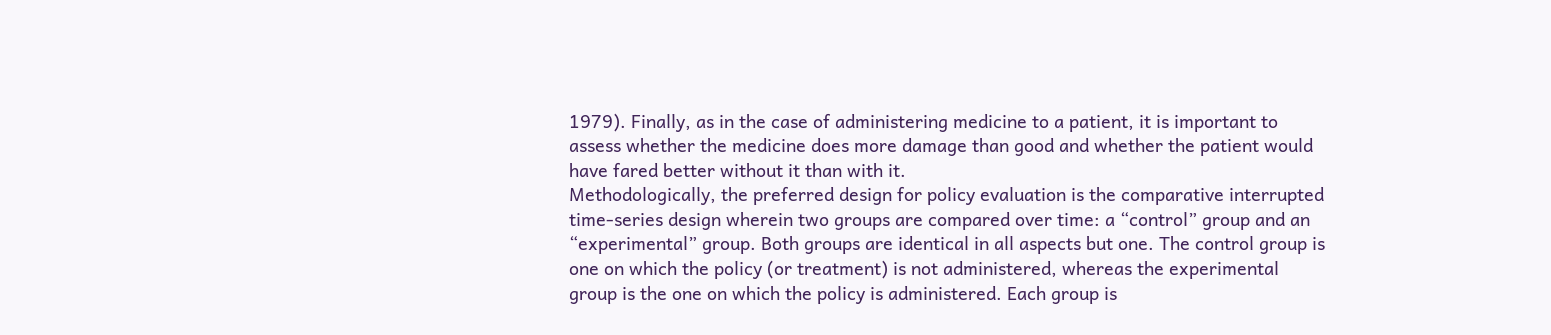1979). Finally, as in the case of administering medicine to a patient, it is important to assess whether the medicine does more damage than good and whether the patient would have fared better without it than with it.
Methodologically, the preferred design for policy evaluation is the comparative interrupted time-series design wherein two groups are compared over time: a “control” group and an “experimental” group. Both groups are identical in all aspects but one. The control group is one on which the policy (or treatment) is not administered, whereas the experimental group is the one on which the policy is administered. Each group is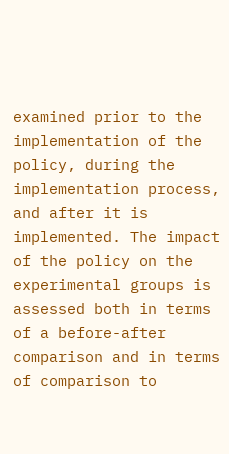examined prior to the implementation of the policy, during the implementation process, and after it is implemented. The impact of the policy on the experimental groups is assessed both in terms of a before-after comparison and in terms of comparison to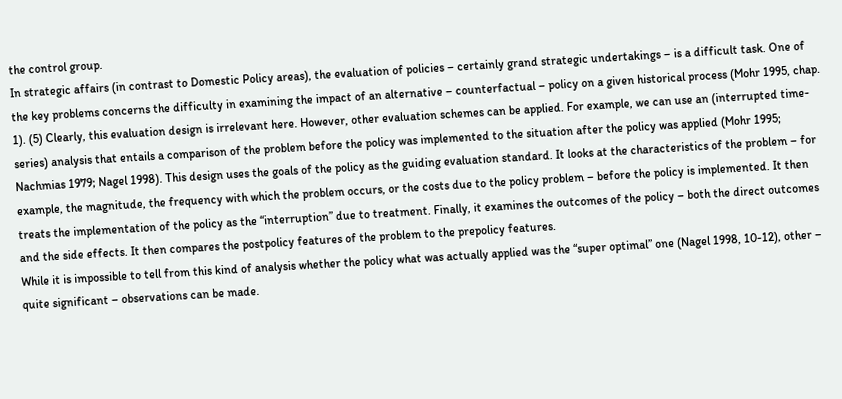the control group.
In strategic affairs (in contrast to Domestic Policy areas), the evaluation of policies – certainly grand strategic undertakings – is a difficult task. One of the key problems concerns the difficulty in examining the impact of an alternative – counterfactual – policy on a given historical process (Mohr 1995, chap. 1). (5) Clearly, this evaluation design is irrelevant here. However, other evaluation schemes can be applied. For example, we can use an (interrupted time-series) analysis that entails a comparison of the problem before the policy was implemented to the situation after the policy was applied (Mohr 1995; Nachmias 1979; Nagel 1998). This design uses the goals of the policy as the guiding evaluation standard. It looks at the characteristics of the problem – for example, the magnitude, the frequency with which the problem occurs, or the costs due to the policy problem – before the policy is implemented. It then treats the implementation of the policy as the “interruption” due to treatment. Finally, it examines the outcomes of the policy – both the direct outcomes and the side effects. It then compares the postpolicy features of the problem to the prepolicy features.
While it is impossible to tell from this kind of analysis whether the policy what was actually applied was the “super optimal” one (Nagel 1998, 10-12), other – quite significant – observations can be made.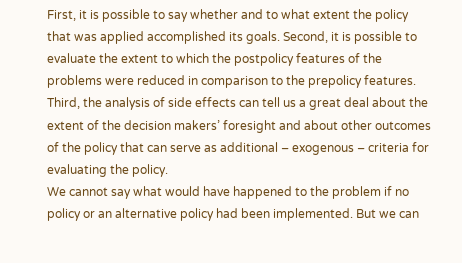First, it is possible to say whether and to what extent the policy that was applied accomplished its goals. Second, it is possible to evaluate the extent to which the postpolicy features of the problems were reduced in comparison to the prepolicy features. Third, the analysis of side effects can tell us a great deal about the extent of the decision makers’ foresight and about other outcomes of the policy that can serve as additional – exogenous – criteria for evaluating the policy.
We cannot say what would have happened to the problem if no policy or an alternative policy had been implemented. But we can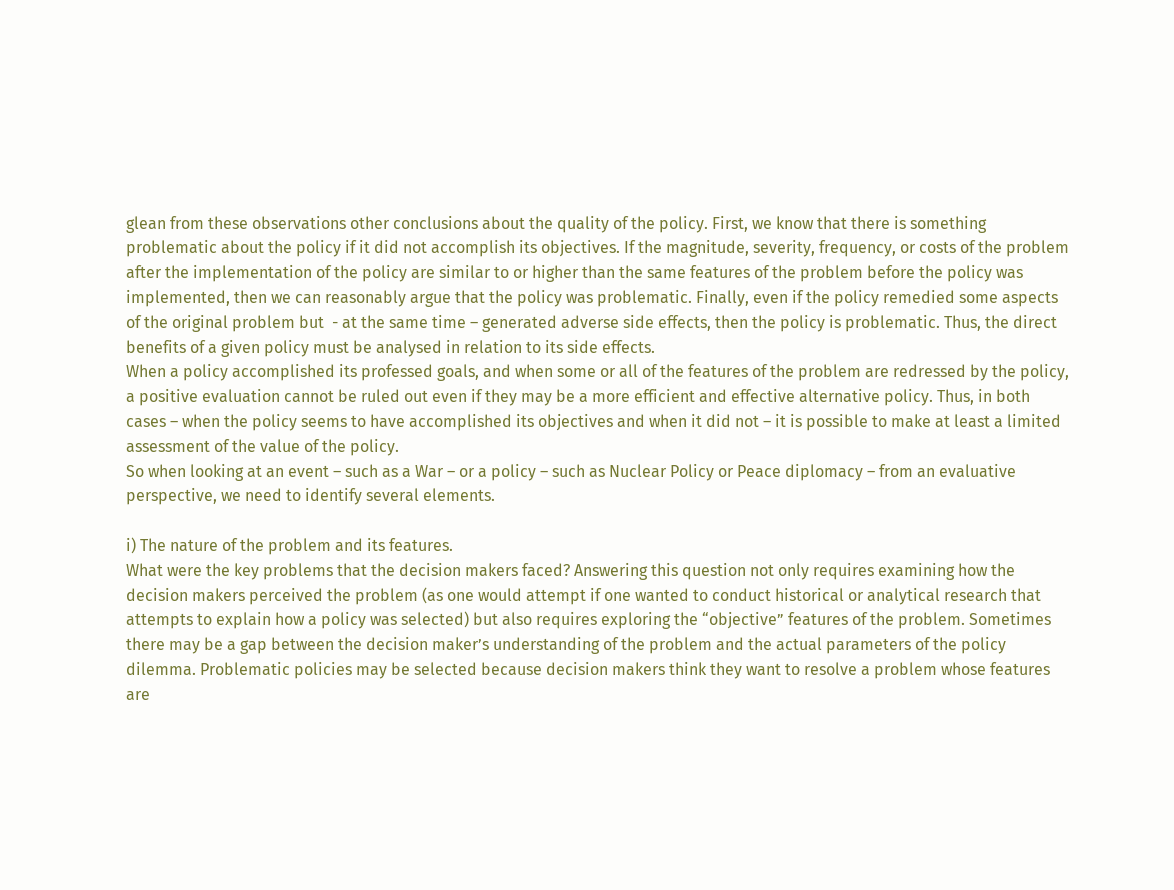glean from these observations other conclusions about the quality of the policy. First, we know that there is something problematic about the policy if it did not accomplish its objectives. If the magnitude, severity, frequency, or costs of the problem after the implementation of the policy are similar to or higher than the same features of the problem before the policy was implemented, then we can reasonably argue that the policy was problematic. Finally, even if the policy remedied some aspects of the original problem but  - at the same time – generated adverse side effects, then the policy is problematic. Thus, the direct benefits of a given policy must be analysed in relation to its side effects.
When a policy accomplished its professed goals, and when some or all of the features of the problem are redressed by the policy, a positive evaluation cannot be ruled out even if they may be a more efficient and effective alternative policy. Thus, in both cases – when the policy seems to have accomplished its objectives and when it did not – it is possible to make at least a limited assessment of the value of the policy.
So when looking at an event – such as a War – or a policy – such as Nuclear Policy or Peace diplomacy – from an evaluative perspective, we need to identify several elements.

i) The nature of the problem and its features.
What were the key problems that the decision makers faced? Answering this question not only requires examining how the decision makers perceived the problem (as one would attempt if one wanted to conduct historical or analytical research that attempts to explain how a policy was selected) but also requires exploring the “objective” features of the problem. Sometimes there may be a gap between the decision maker’s understanding of the problem and the actual parameters of the policy dilemma. Problematic policies may be selected because decision makers think they want to resolve a problem whose features are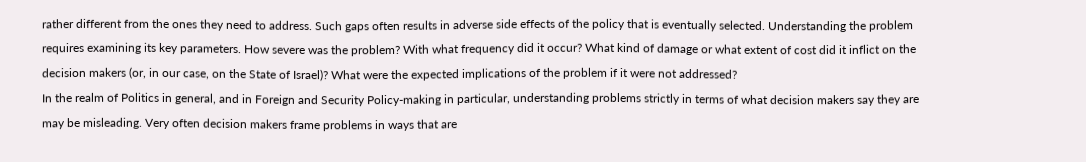rather different from the ones they need to address. Such gaps often results in adverse side effects of the policy that is eventually selected. Understanding the problem requires examining its key parameters. How severe was the problem? With what frequency did it occur? What kind of damage or what extent of cost did it inflict on the decision makers (or, in our case, on the State of Israel)? What were the expected implications of the problem if it were not addressed?
In the realm of Politics in general, and in Foreign and Security Policy-making in particular, understanding problems strictly in terms of what decision makers say they are may be misleading. Very often decision makers frame problems in ways that are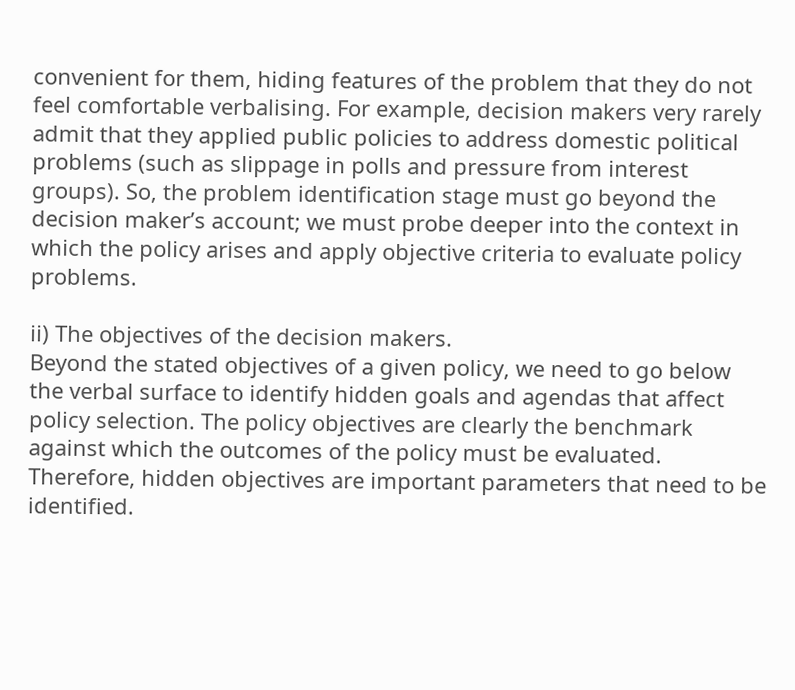convenient for them, hiding features of the problem that they do not feel comfortable verbalising. For example, decision makers very rarely admit that they applied public policies to address domestic political problems (such as slippage in polls and pressure from interest groups). So, the problem identification stage must go beyond the decision maker’s account; we must probe deeper into the context in which the policy arises and apply objective criteria to evaluate policy problems.

ii) The objectives of the decision makers.
Beyond the stated objectives of a given policy, we need to go below the verbal surface to identify hidden goals and agendas that affect policy selection. The policy objectives are clearly the benchmark against which the outcomes of the policy must be evaluated. Therefore, hidden objectives are important parameters that need to be identified.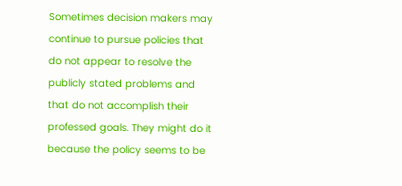Sometimes decision makers may continue to pursue policies that do not appear to resolve the publicly stated problems and that do not accomplish their professed goals. They might do it because the policy seems to be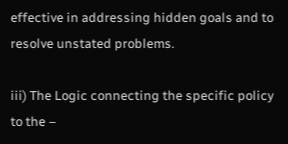effective in addressing hidden goals and to resolve unstated problems.

iii) The Logic connecting the specific policy to the –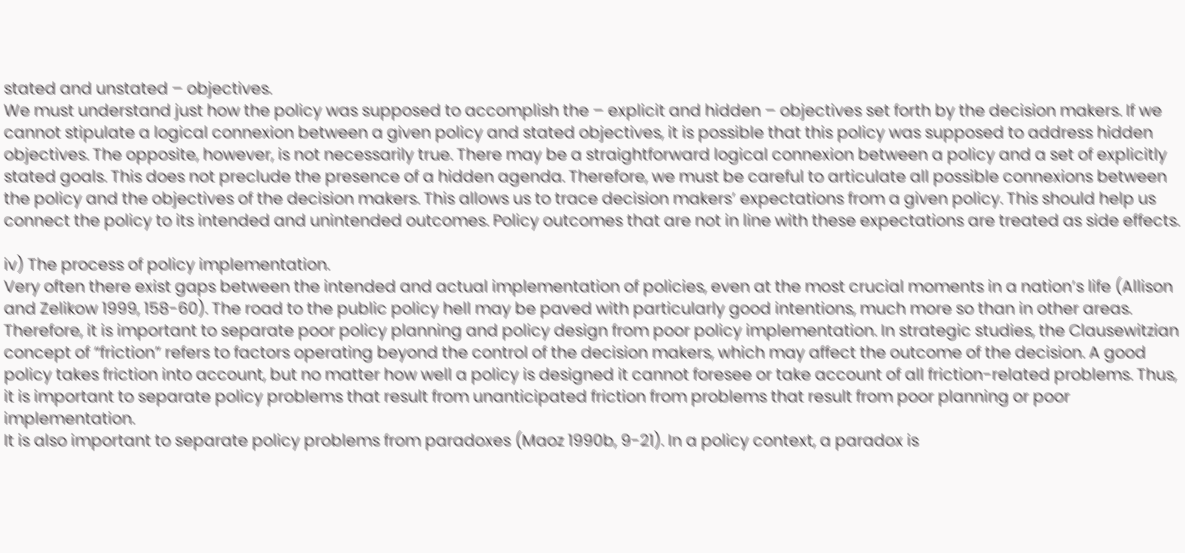stated and unstated – objectives.
We must understand just how the policy was supposed to accomplish the – explicit and hidden – objectives set forth by the decision makers. If we cannot stipulate a logical connexion between a given policy and stated objectives, it is possible that this policy was supposed to address hidden objectives. The opposite, however, is not necessarily true. There may be a straightforward logical connexion between a policy and a set of explicitly stated goals. This does not preclude the presence of a hidden agenda. Therefore, we must be careful to articulate all possible connexions between the policy and the objectives of the decision makers. This allows us to trace decision makers’ expectations from a given policy. This should help us connect the policy to its intended and unintended outcomes. Policy outcomes that are not in line with these expectations are treated as side effects.

iv) The process of policy implementation.
Very often there exist gaps between the intended and actual implementation of policies, even at the most crucial moments in a nation’s life (Allison and Zelikow 1999, 158-60). The road to the public policy hell may be paved with particularly good intentions, much more so than in other areas. Therefore, it is important to separate poor policy planning and policy design from poor policy implementation. In strategic studies, the Clausewitzian concept of “friction” refers to factors operating beyond the control of the decision makers, which may affect the outcome of the decision. A good policy takes friction into account, but no matter how well a policy is designed it cannot foresee or take account of all friction-related problems. Thus, it is important to separate policy problems that result from unanticipated friction from problems that result from poor planning or poor implementation.
It is also important to separate policy problems from paradoxes (Maoz 1990b, 9-21). In a policy context, a paradox is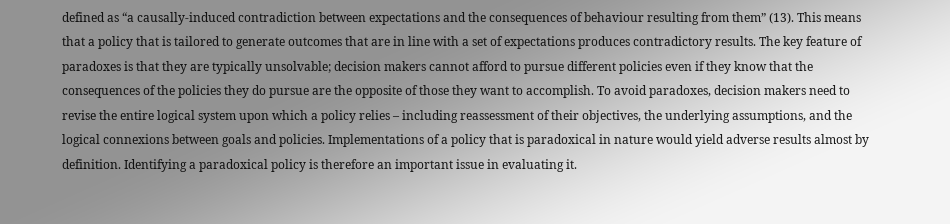defined as “a causally-induced contradiction between expectations and the consequences of behaviour resulting from them” (13). This means that a policy that is tailored to generate outcomes that are in line with a set of expectations produces contradictory results. The key feature of paradoxes is that they are typically unsolvable; decision makers cannot afford to pursue different policies even if they know that the consequences of the policies they do pursue are the opposite of those they want to accomplish. To avoid paradoxes, decision makers need to revise the entire logical system upon which a policy relies – including reassessment of their objectives, the underlying assumptions, and the logical connexions between goals and policies. Implementations of a policy that is paradoxical in nature would yield adverse results almost by definition. Identifying a paradoxical policy is therefore an important issue in evaluating it.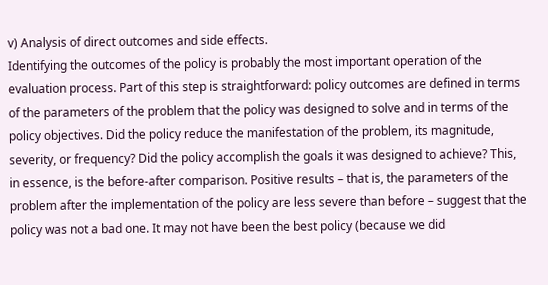v) Analysis of direct outcomes and side effects.
Identifying the outcomes of the policy is probably the most important operation of the evaluation process. Part of this step is straightforward: policy outcomes are defined in terms of the parameters of the problem that the policy was designed to solve and in terms of the policy objectives. Did the policy reduce the manifestation of the problem, its magnitude, severity, or frequency? Did the policy accomplish the goals it was designed to achieve? This, in essence, is the before-after comparison. Positive results – that is, the parameters of the problem after the implementation of the policy are less severe than before – suggest that the policy was not a bad one. It may not have been the best policy (because we did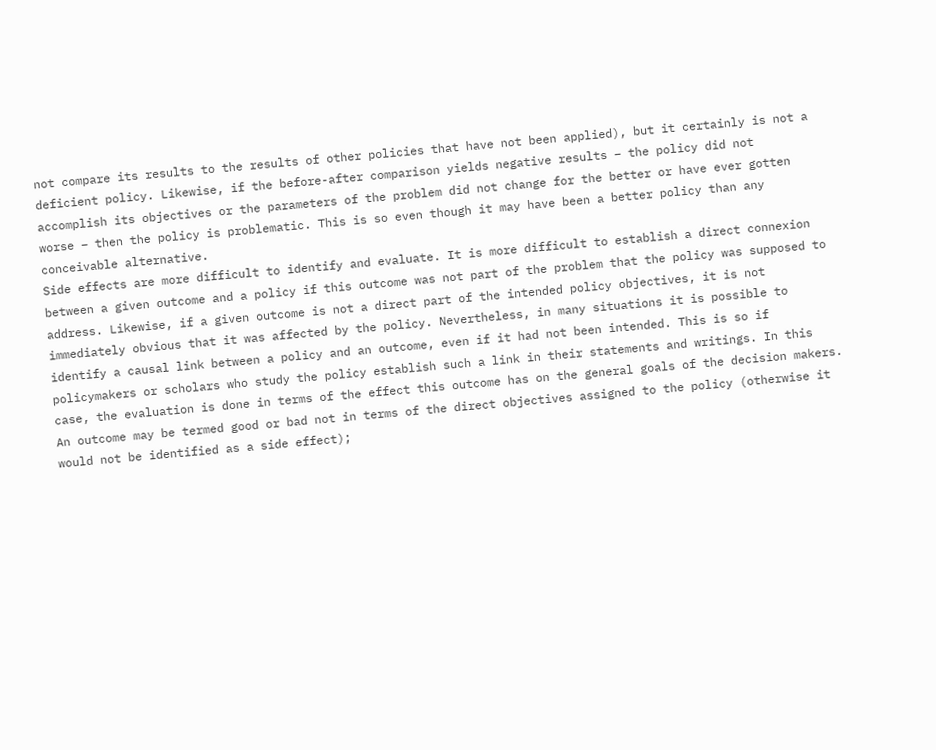not compare its results to the results of other policies that have not been applied), but it certainly is not a deficient policy. Likewise, if the before-after comparison yields negative results – the policy did not accomplish its objectives or the parameters of the problem did not change for the better or have ever gotten worse – then the policy is problematic. This is so even though it may have been a better policy than any conceivable alternative.
Side effects are more difficult to identify and evaluate. It is more difficult to establish a direct connexion between a given outcome and a policy if this outcome was not part of the problem that the policy was supposed to address. Likewise, if a given outcome is not a direct part of the intended policy objectives, it is not immediately obvious that it was affected by the policy. Nevertheless, in many situations it is possible to identify a causal link between a policy and an outcome, even if it had not been intended. This is so if policymakers or scholars who study the policy establish such a link in their statements and writings. In this case, the evaluation is done in terms of the effect this outcome has on the general goals of the decision makers. An outcome may be termed good or bad not in terms of the direct objectives assigned to the policy (otherwise it would not be identified as a side effect);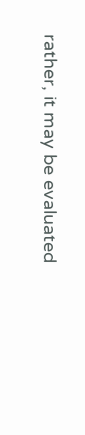rather, it may be evaluated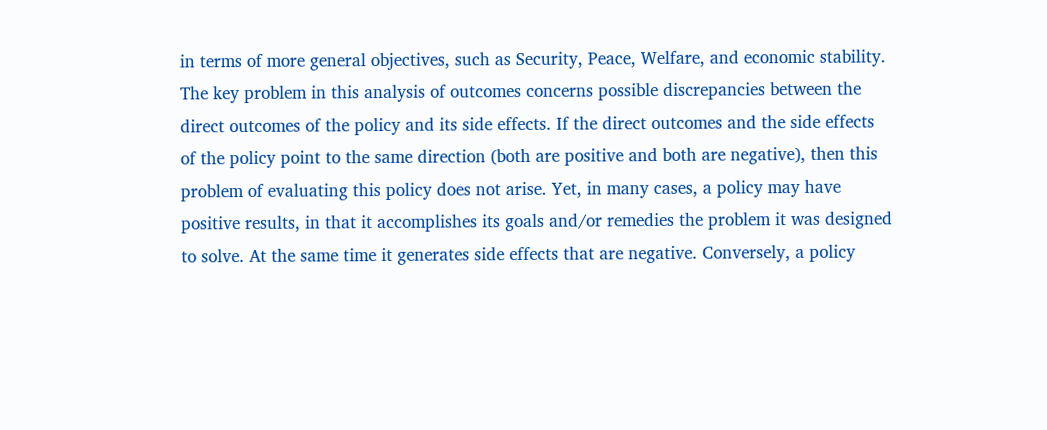in terms of more general objectives, such as Security, Peace, Welfare, and economic stability.
The key problem in this analysis of outcomes concerns possible discrepancies between the direct outcomes of the policy and its side effects. If the direct outcomes and the side effects of the policy point to the same direction (both are positive and both are negative), then this problem of evaluating this policy does not arise. Yet, in many cases, a policy may have positive results, in that it accomplishes its goals and/or remedies the problem it was designed to solve. At the same time it generates side effects that are negative. Conversely, a policy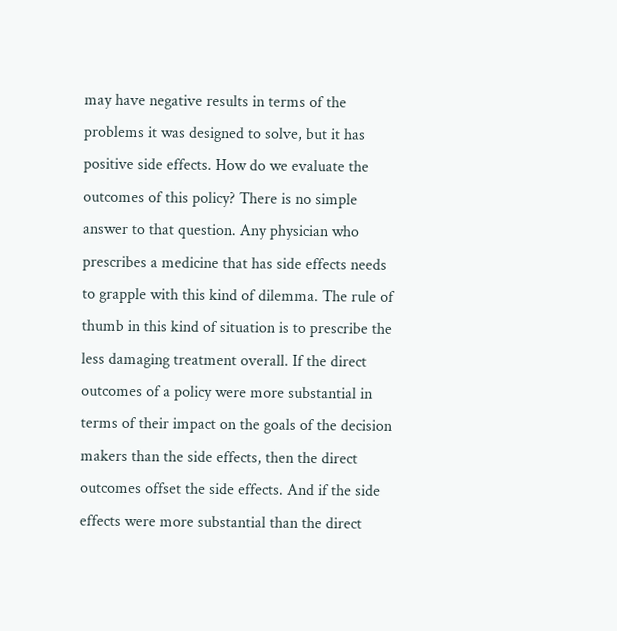may have negative results in terms of the problems it was designed to solve, but it has positive side effects. How do we evaluate the outcomes of this policy? There is no simple answer to that question. Any physician who prescribes a medicine that has side effects needs to grapple with this kind of dilemma. The rule of thumb in this kind of situation is to prescribe the less damaging treatment overall. If the direct outcomes of a policy were more substantial in terms of their impact on the goals of the decision makers than the side effects, then the direct outcomes offset the side effects. And if the side effects were more substantial than the direct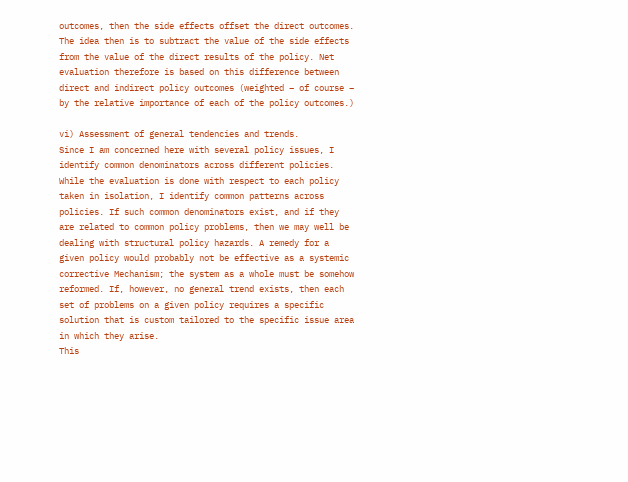outcomes, then the side effects offset the direct outcomes. The idea then is to subtract the value of the side effects from the value of the direct results of the policy. Net evaluation therefore is based on this difference between direct and indirect policy outcomes (weighted – of course – by the relative importance of each of the policy outcomes.)

vi) Assessment of general tendencies and trends.
Since I am concerned here with several policy issues, I identify common denominators across different policies. While the evaluation is done with respect to each policy taken in isolation, I identify common patterns across policies. If such common denominators exist, and if they are related to common policy problems, then we may well be dealing with structural policy hazards. A remedy for a given policy would probably not be effective as a systemic corrective Mechanism; the system as a whole must be somehow reformed. If, however, no general trend exists, then each set of problems on a given policy requires a specific solution that is custom tailored to the specific issue area in which they arise.
This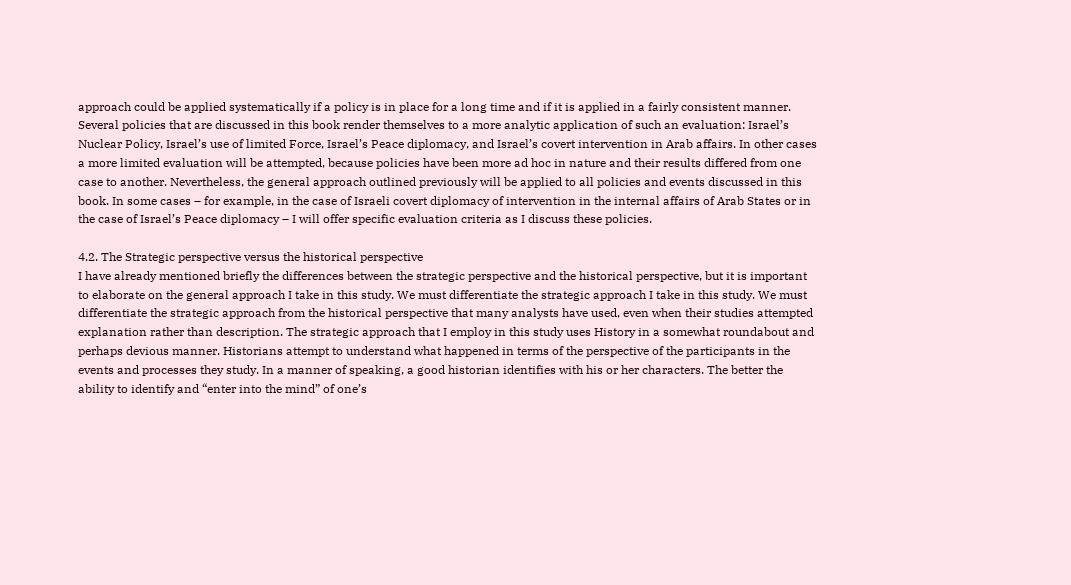approach could be applied systematically if a policy is in place for a long time and if it is applied in a fairly consistent manner. Several policies that are discussed in this book render themselves to a more analytic application of such an evaluation: Israel’s Nuclear Policy, Israel’s use of limited Force, Israel’s Peace diplomacy, and Israel’s covert intervention in Arab affairs. In other cases a more limited evaluation will be attempted, because policies have been more ad hoc in nature and their results differed from one case to another. Nevertheless, the general approach outlined previously will be applied to all policies and events discussed in this book. In some cases – for example, in the case of Israeli covert diplomacy of intervention in the internal affairs of Arab States or in the case of Israel’s Peace diplomacy – I will offer specific evaluation criteria as I discuss these policies.

4.2. The Strategic perspective versus the historical perspective
I have already mentioned briefly the differences between the strategic perspective and the historical perspective, but it is important to elaborate on the general approach I take in this study. We must differentiate the strategic approach I take in this study. We must differentiate the strategic approach from the historical perspective that many analysts have used, even when their studies attempted explanation rather than description. The strategic approach that I employ in this study uses History in a somewhat roundabout and perhaps devious manner. Historians attempt to understand what happened in terms of the perspective of the participants in the events and processes they study. In a manner of speaking, a good historian identifies with his or her characters. The better the ability to identify and “enter into the mind” of one’s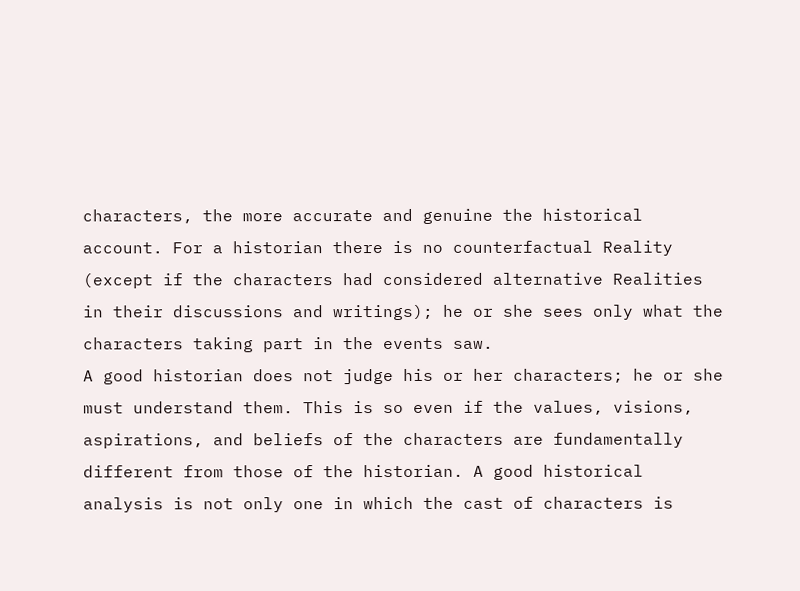characters, the more accurate and genuine the historical account. For a historian there is no counterfactual Reality (except if the characters had considered alternative Realities in their discussions and writings); he or she sees only what the characters taking part in the events saw.
A good historian does not judge his or her characters; he or she must understand them. This is so even if the values, visions, aspirations, and beliefs of the characters are fundamentally different from those of the historian. A good historical analysis is not only one in which the cast of characters is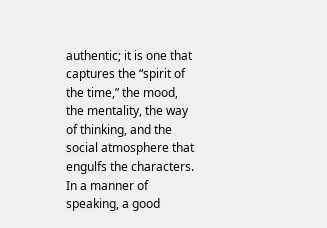authentic; it is one that captures the “spirit of the time,” the mood, the mentality, the way of thinking, and the social atmosphere that engulfs the characters. In a manner of speaking, a good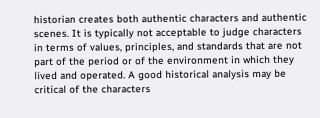historian creates both authentic characters and authentic scenes. It is typically not acceptable to judge characters in terms of values, principles, and standards that are not part of the period or of the environment in which they lived and operated. A good historical analysis may be critical of the characters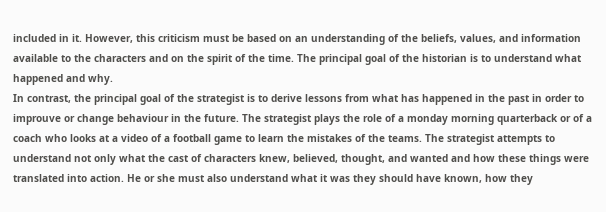included in it. However, this criticism must be based on an understanding of the beliefs, values, and information available to the characters and on the spirit of the time. The principal goal of the historian is to understand what happened and why.
In contrast, the principal goal of the strategist is to derive lessons from what has happened in the past in order to improuve or change behaviour in the future. The strategist plays the role of a monday morning quarterback or of a coach who looks at a video of a football game to learn the mistakes of the teams. The strategist attempts to understand not only what the cast of characters knew, believed, thought, and wanted and how these things were translated into action. He or she must also understand what it was they should have known, how they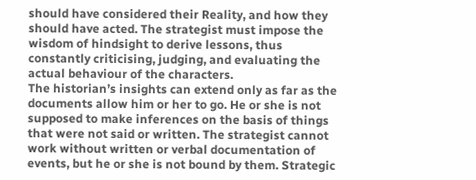should have considered their Reality, and how they should have acted. The strategist must impose the wisdom of hindsight to derive lessons, thus constantly criticising, judging, and evaluating the actual behaviour of the characters.
The historian’s insights can extend only as far as the documents allow him or her to go. He or she is not supposed to make inferences on the basis of things that were not said or written. The strategist cannot work without written or verbal documentation of events, but he or she is not bound by them. Strategic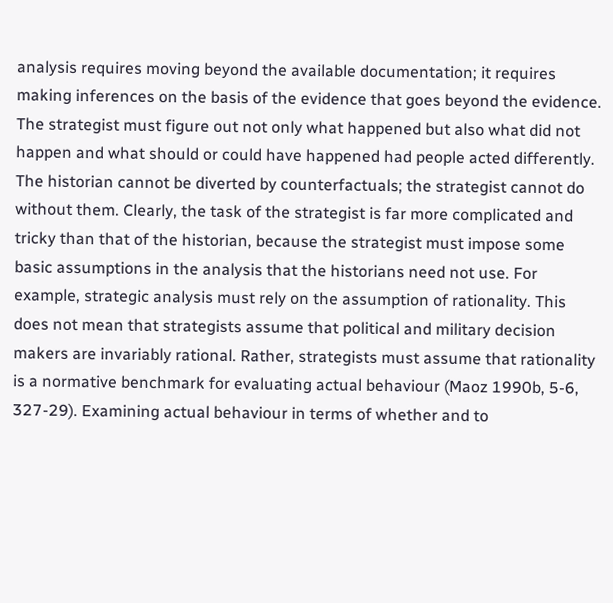analysis requires moving beyond the available documentation; it requires making inferences on the basis of the evidence that goes beyond the evidence. The strategist must figure out not only what happened but also what did not happen and what should or could have happened had people acted differently. The historian cannot be diverted by counterfactuals; the strategist cannot do without them. Clearly, the task of the strategist is far more complicated and tricky than that of the historian, because the strategist must impose some basic assumptions in the analysis that the historians need not use. For example, strategic analysis must rely on the assumption of rationality. This does not mean that strategists assume that political and military decision makers are invariably rational. Rather, strategists must assume that rationality is a normative benchmark for evaluating actual behaviour (Maoz 1990b, 5-6, 327-29). Examining actual behaviour in terms of whether and to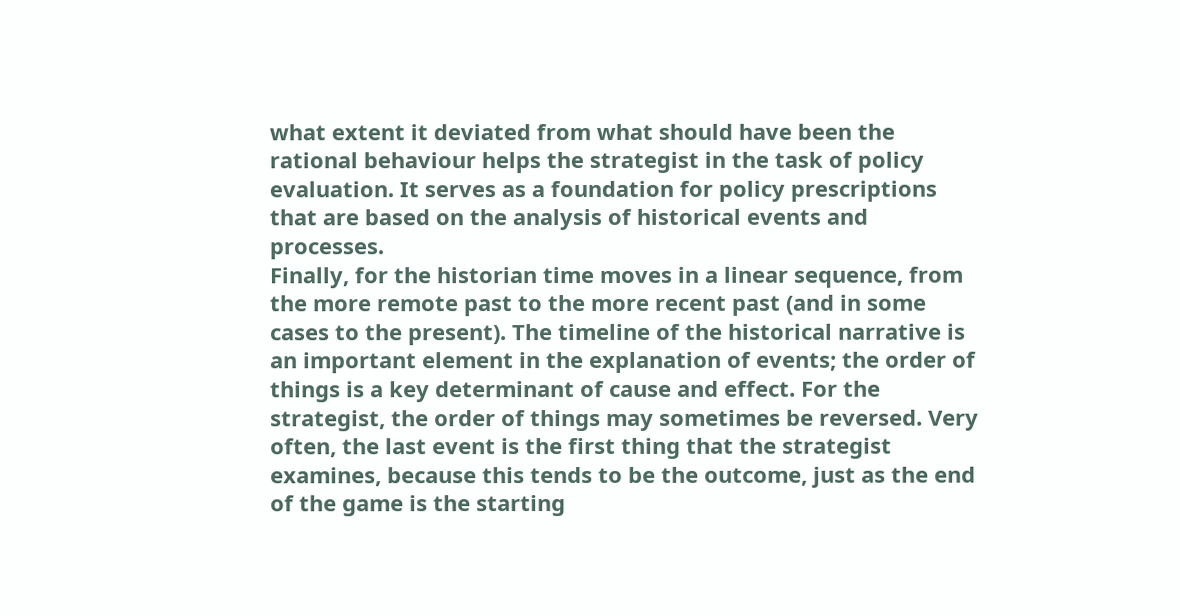what extent it deviated from what should have been the rational behaviour helps the strategist in the task of policy evaluation. It serves as a foundation for policy prescriptions that are based on the analysis of historical events and processes.
Finally, for the historian time moves in a linear sequence, from the more remote past to the more recent past (and in some cases to the present). The timeline of the historical narrative is an important element in the explanation of events; the order of things is a key determinant of cause and effect. For the strategist, the order of things may sometimes be reversed. Very often, the last event is the first thing that the strategist examines, because this tends to be the outcome, just as the end of the game is the starting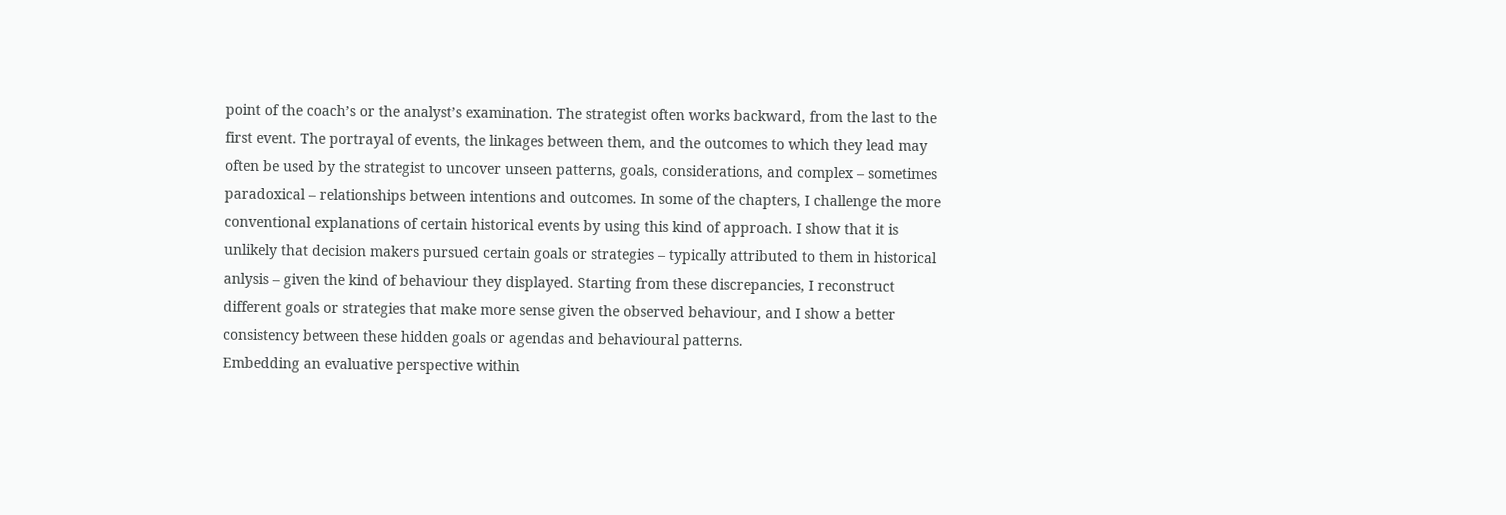point of the coach’s or the analyst’s examination. The strategist often works backward, from the last to the first event. The portrayal of events, the linkages between them, and the outcomes to which they lead may often be used by the strategist to uncover unseen patterns, goals, considerations, and complex – sometimes paradoxical – relationships between intentions and outcomes. In some of the chapters, I challenge the more conventional explanations of certain historical events by using this kind of approach. I show that it is unlikely that decision makers pursued certain goals or strategies – typically attributed to them in historical anlysis – given the kind of behaviour they displayed. Starting from these discrepancies, I reconstruct different goals or strategies that make more sense given the observed behaviour, and I show a better consistency between these hidden goals or agendas and behavioural patterns.
Embedding an evaluative perspective within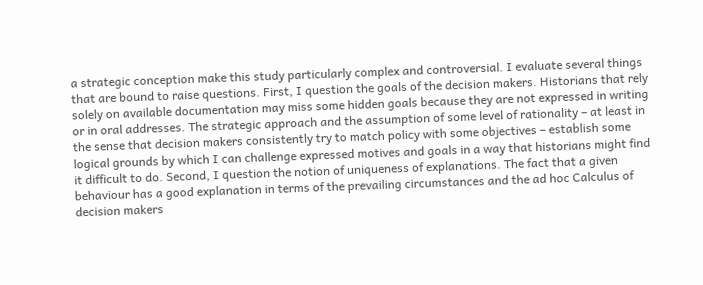a strategic conception make this study particularly complex and controversial. I evaluate several things that are bound to raise questions. First, I question the goals of the decision makers. Historians that rely solely on available documentation may miss some hidden goals because they are not expressed in writing or in oral addresses. The strategic approach and the assumption of some level of rationality – at least in the sense that decision makers consistently try to match policy with some objectives – establish some logical grounds by which I can challenge expressed motives and goals in a way that historians might find it difficult to do. Second, I question the notion of uniqueness of explanations. The fact that a given behaviour has a good explanation in terms of the prevailing circumstances and the ad hoc Calculus of decision makers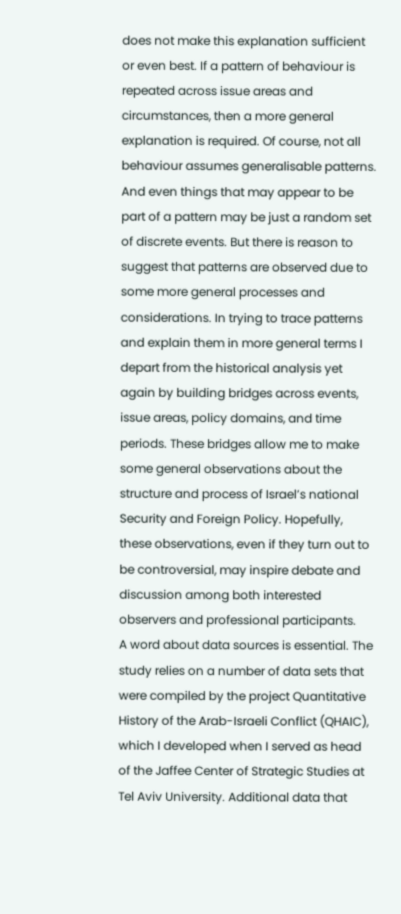does not make this explanation sufficient or even best. If a pattern of behaviour is repeated across issue areas and circumstances, then a more general explanation is required. Of course, not all behaviour assumes generalisable patterns. And even things that may appear to be part of a pattern may be just a random set of discrete events. But there is reason to suggest that patterns are observed due to some more general processes and considerations. In trying to trace patterns and explain them in more general terms I depart from the historical analysis yet again by building bridges across events, issue areas, policy domains, and time periods. These bridges allow me to make some general observations about the structure and process of Israel’s national Security and Foreign Policy. Hopefully, these observations, even if they turn out to be controversial, may inspire debate and discussion among both interested observers and professional participants.
A word about data sources is essential. The study relies on a number of data sets that were compiled by the project Quantitative History of the Arab-Israeli Conflict (QHAIC), which I developed when I served as head of the Jaffee Center of Strategic Studies at Tel Aviv University. Additional data that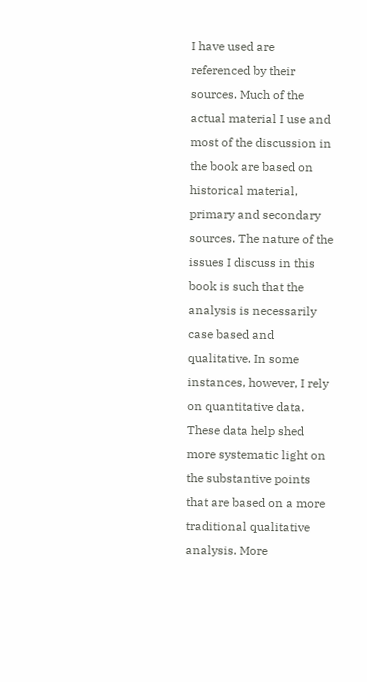I have used are referenced by their sources. Much of the actual material I use and most of the discussion in the book are based on historical material, primary and secondary sources. The nature of the issues I discuss in this book is such that the analysis is necessarily case based and qualitative. In some instances, however, I rely on quantitative data. These data help shed more systematic light on the substantive points that are based on a more traditional qualitative analysis. More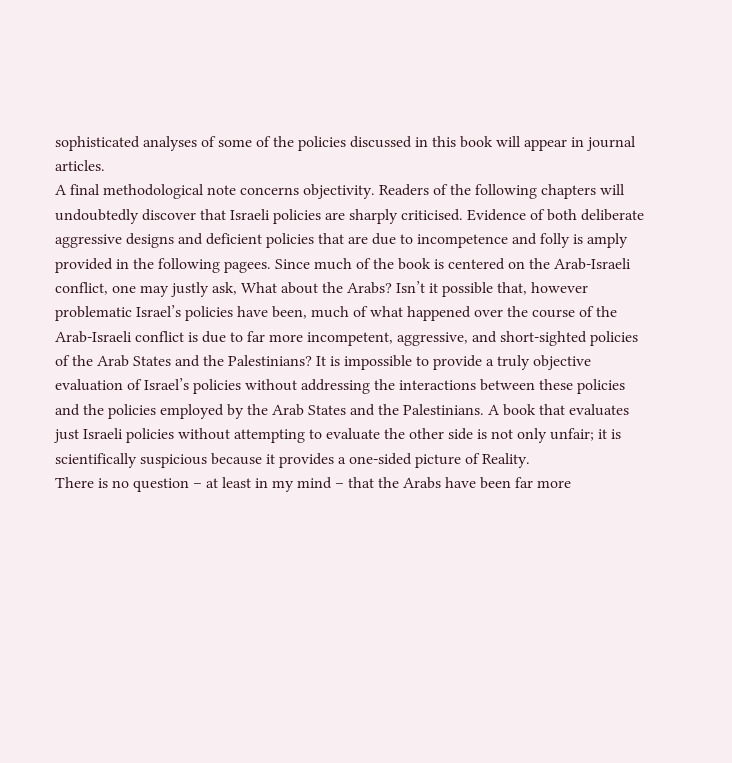sophisticated analyses of some of the policies discussed in this book will appear in journal articles.
A final methodological note concerns objectivity. Readers of the following chapters will undoubtedly discover that Israeli policies are sharply criticised. Evidence of both deliberate aggressive designs and deficient policies that are due to incompetence and folly is amply provided in the following pagees. Since much of the book is centered on the Arab-Israeli conflict, one may justly ask, What about the Arabs? Isn’t it possible that, however problematic Israel’s policies have been, much of what happened over the course of the Arab-Israeli conflict is due to far more incompetent, aggressive, and short-sighted policies of the Arab States and the Palestinians? It is impossible to provide a truly objective evaluation of Israel’s policies without addressing the interactions between these policies and the policies employed by the Arab States and the Palestinians. A book that evaluates just Israeli policies without attempting to evaluate the other side is not only unfair; it is scientifically suspicious because it provides a one-sided picture of Reality.
There is no question – at least in my mind – that the Arabs have been far more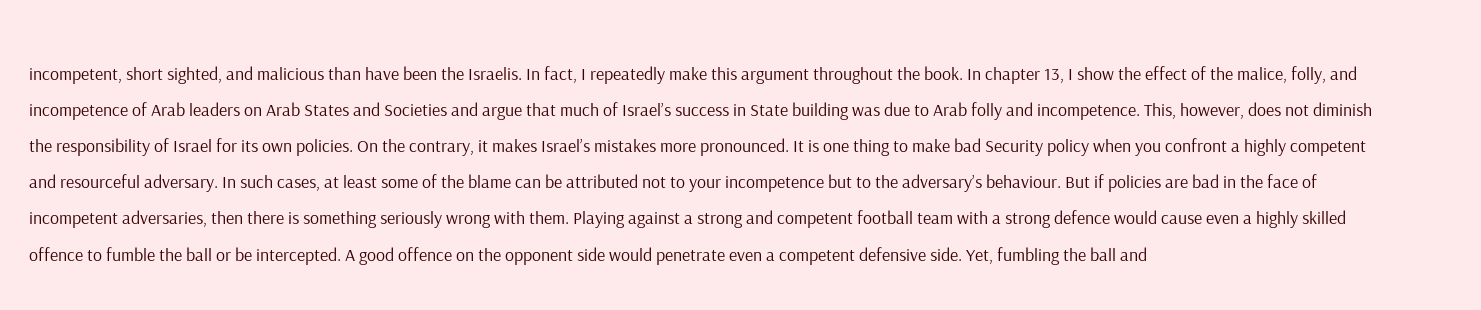incompetent, short sighted, and malicious than have been the Israelis. In fact, I repeatedly make this argument throughout the book. In chapter 13, I show the effect of the malice, folly, and incompetence of Arab leaders on Arab States and Societies and argue that much of Israel’s success in State building was due to Arab folly and incompetence. This, however, does not diminish the responsibility of Israel for its own policies. On the contrary, it makes Israel’s mistakes more pronounced. It is one thing to make bad Security policy when you confront a highly competent and resourceful adversary. In such cases, at least some of the blame can be attributed not to your incompetence but to the adversary’s behaviour. But if policies are bad in the face of incompetent adversaries, then there is something seriously wrong with them. Playing against a strong and competent football team with a strong defence would cause even a highly skilled offence to fumble the ball or be intercepted. A good offence on the opponent side would penetrate even a competent defensive side. Yet, fumbling the ball and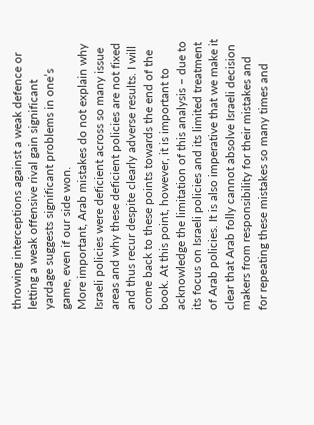throwing interceptions against a weak defence or letting a weak offensive rival gain significant yardage suggests significant problems in one’s game, even if our side won.
More important, Arab mistakes do not explain why Israeli policies were deficient across so many issue areas and why these deficient policies are not fixed and thus recur despite clearly adverse results. I will come back to these points towards the end of the book. At this point, however, it is important to acknowledge the limitation of this analysis – due to its focus on Israeli policies and its limited treatment of Arab policies. It is also imperative that we make it clear that Arab folly cannot absolve Israeli decision makers from responsibility for their mistakes and for repeating these mistakes so many times and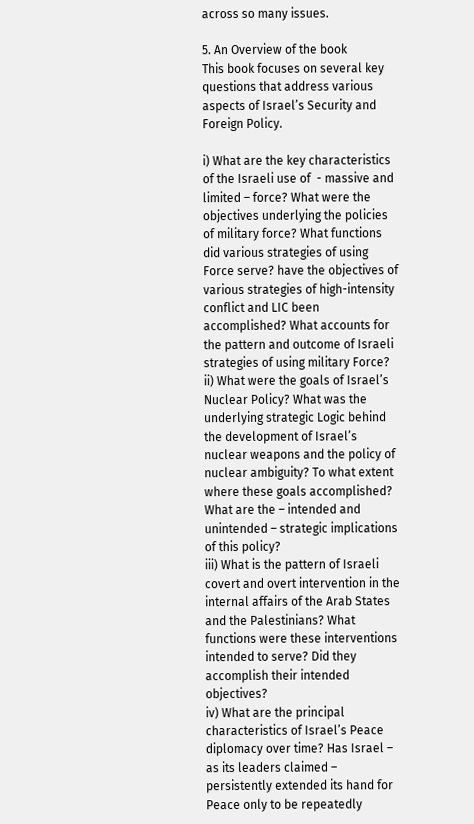across so many issues.

5. An Overview of the book
This book focuses on several key questions that address various aspects of Israel’s Security and Foreign Policy.

i) What are the key characteristics of the Israeli use of  - massive and limited – force? What were the objectives underlying the policies of military force? What functions did various strategies of using Force serve? have the objectives of various strategies of high-intensity conflict and LIC been accomplished? What accounts for the pattern and outcome of Israeli strategies of using military Force?
ii) What were the goals of Israel’s Nuclear Policy? What was the underlying strategic Logic behind the development of Israel’s nuclear weapons and the policy of nuclear ambiguity? To what extent where these goals accomplished? What are the – intended and unintended – strategic implications of this policy?
iii) What is the pattern of Israeli covert and overt intervention in the internal affairs of the Arab States and the Palestinians? What functions were these interventions intended to serve? Did they accomplish their intended objectives?
iv) What are the principal characteristics of Israel’s Peace diplomacy over time? Has Israel – as its leaders claimed – persistently extended its hand for Peace only to be repeatedly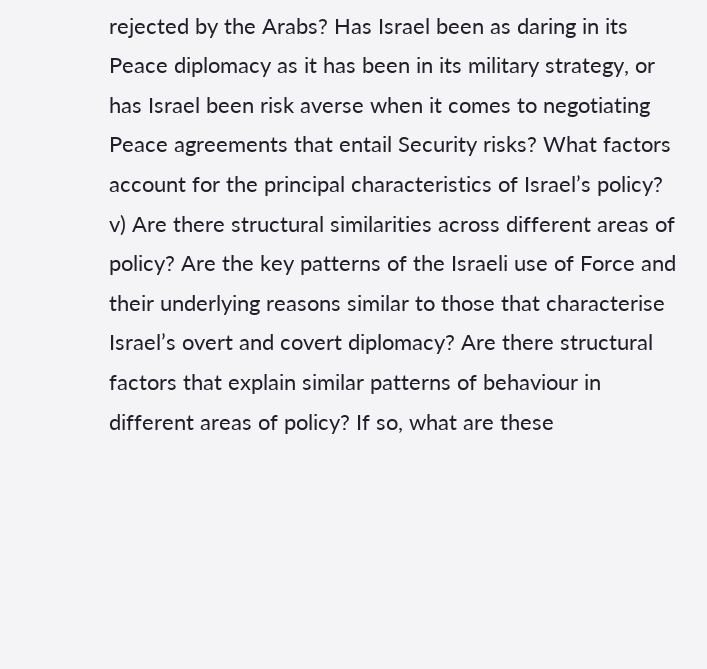rejected by the Arabs? Has Israel been as daring in its Peace diplomacy as it has been in its military strategy, or has Israel been risk averse when it comes to negotiating Peace agreements that entail Security risks? What factors account for the principal characteristics of Israel’s policy?
v) Are there structural similarities across different areas of policy? Are the key patterns of the Israeli use of Force and their underlying reasons similar to those that characterise Israel’s overt and covert diplomacy? Are there structural factors that explain similar patterns of behaviour in different areas of policy? If so, what are these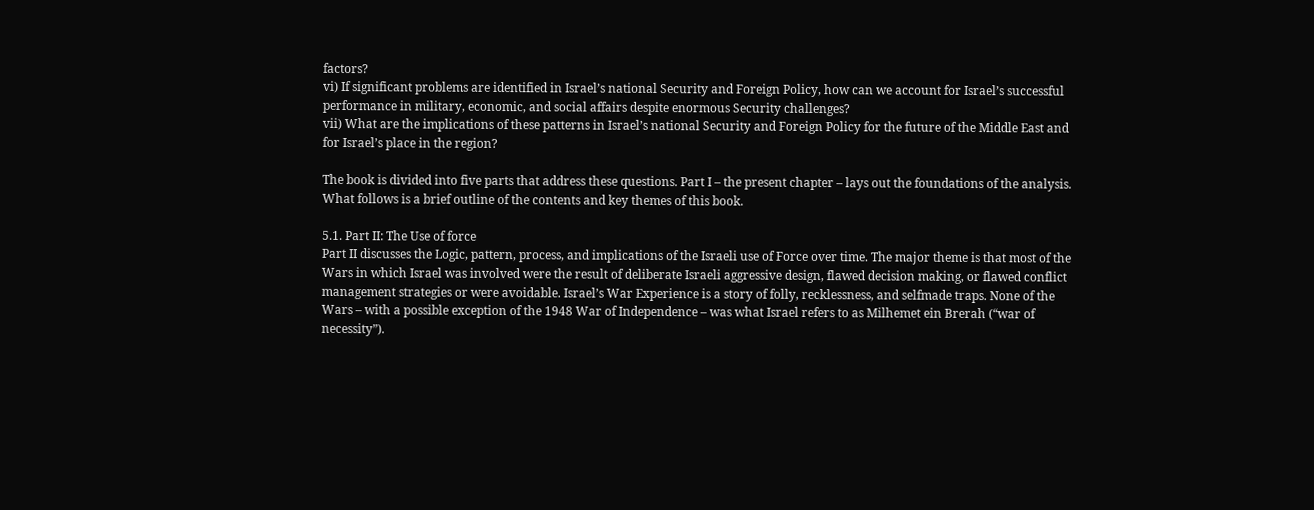factors?
vi) If significant problems are identified in Israel’s national Security and Foreign Policy, how can we account for Israel’s successful performance in military, economic, and social affairs despite enormous Security challenges?
vii) What are the implications of these patterns in Israel’s national Security and Foreign Policy for the future of the Middle East and for Israel’s place in the region?

The book is divided into five parts that address these questions. Part I – the present chapter – lays out the foundations of the analysis. What follows is a brief outline of the contents and key themes of this book.

5.1. Part II: The Use of force
Part II discusses the Logic, pattern, process, and implications of the Israeli use of Force over time. The major theme is that most of the Wars in which Israel was involved were the result of deliberate Israeli aggressive design, flawed decision making, or flawed conflict management strategies or were avoidable. Israel’s War Experience is a story of folly, recklessness, and selfmade traps. None of the Wars – with a possible exception of the 1948 War of Independence – was what Israel refers to as Milhemet ein Brerah (“war of necessity”).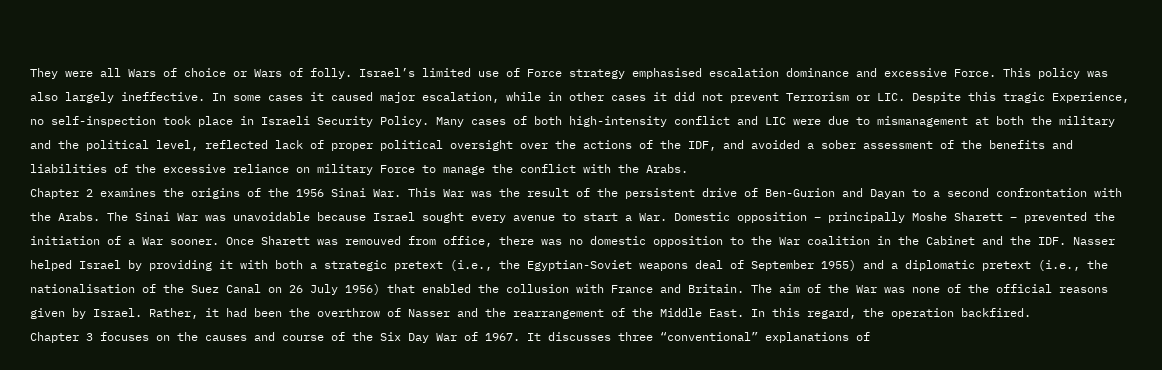They were all Wars of choice or Wars of folly. Israel’s limited use of Force strategy emphasised escalation dominance and excessive Force. This policy was also largely ineffective. In some cases it caused major escalation, while in other cases it did not prevent Terrorism or LIC. Despite this tragic Experience, no self-inspection took place in Israeli Security Policy. Many cases of both high-intensity conflict and LIC were due to mismanagement at both the military and the political level, reflected lack of proper political oversight over the actions of the IDF, and avoided a sober assessment of the benefits and liabilities of the excessive reliance on military Force to manage the conflict with the Arabs.
Chapter 2 examines the origins of the 1956 Sinai War. This War was the result of the persistent drive of Ben-Gurion and Dayan to a second confrontation with the Arabs. The Sinai War was unavoidable because Israel sought every avenue to start a War. Domestic opposition – principally Moshe Sharett – prevented the initiation of a War sooner. Once Sharett was remouved from office, there was no domestic opposition to the War coalition in the Cabinet and the IDF. Nasser helped Israel by providing it with both a strategic pretext (i.e., the Egyptian-Soviet weapons deal of September 1955) and a diplomatic pretext (i.e., the nationalisation of the Suez Canal on 26 July 1956) that enabled the collusion with France and Britain. The aim of the War was none of the official reasons given by Israel. Rather, it had been the overthrow of Nasser and the rearrangement of the Middle East. In this regard, the operation backfired.
Chapter 3 focuses on the causes and course of the Six Day War of 1967. It discusses three “conventional” explanations of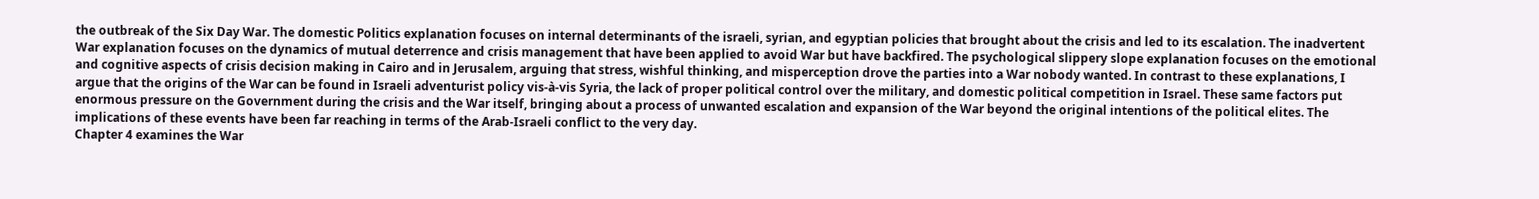the outbreak of the Six Day War. The domestic Politics explanation focuses on internal determinants of the israeli, syrian, and egyptian policies that brought about the crisis and led to its escalation. The inadvertent War explanation focuses on the dynamics of mutual deterrence and crisis management that have been applied to avoid War but have backfired. The psychological slippery slope explanation focuses on the emotional and cognitive aspects of crisis decision making in Cairo and in Jerusalem, arguing that stress, wishful thinking, and misperception drove the parties into a War nobody wanted. In contrast to these explanations, I argue that the origins of the War can be found in Israeli adventurist policy vis-à-vis Syria, the lack of proper political control over the military, and domestic political competition in Israel. These same factors put enormous pressure on the Government during the crisis and the War itself, bringing about a process of unwanted escalation and expansion of the War beyond the original intentions of the political elites. The implications of these events have been far reaching in terms of the Arab-Israeli conflict to the very day.
Chapter 4 examines the War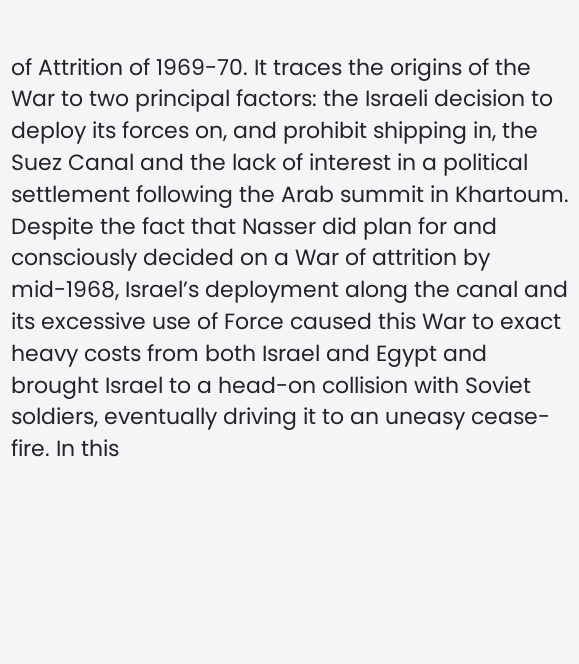of Attrition of 1969-70. It traces the origins of the War to two principal factors: the Israeli decision to deploy its forces on, and prohibit shipping in, the Suez Canal and the lack of interest in a political settlement following the Arab summit in Khartoum. Despite the fact that Nasser did plan for and consciously decided on a War of attrition by mid-1968, Israel’s deployment along the canal and its excessive use of Force caused this War to exact heavy costs from both Israel and Egypt and brought Israel to a head-on collision with Soviet soldiers, eventually driving it to an uneasy cease-fire. In this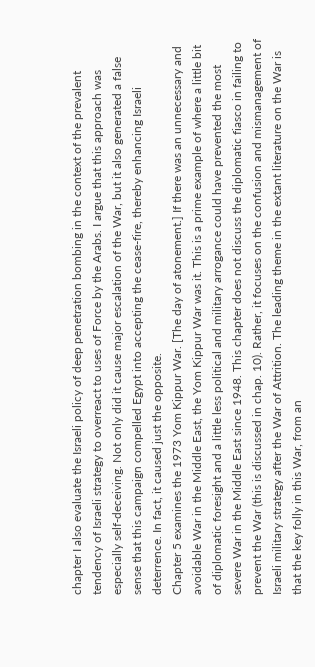chapter I also evaluate the Israeli policy of deep penetration bombing in the context of the prevalent tendency of Israeli strategy to overreact to uses of Force by the Arabs. I argue that this approach was especially self-deceiving. Not only did it cause major escalation of the War, but it also generated a false sense that this campaign compelled Egypt into accepting the cease-fire, thereby enhancing Israeli deterrence. In fact, it caused just the opposite.
Chapter 5 examines the 1973 Yom Kippur War. [The day of atonement.] If there was an unnecessary and avoidable War in the Middle East, the Yom Kippur War was it. This is a prime example of where a little bit of diplomatic foresight and a little less political and military arrogance could have prevented the most severe War in the Middle East since 1948. This chapter does not discuss the diplomatic fiasco in failing to prevent the War (this is discussed in chap. 10). Rather, it focuses on the confusion and mismanagement of Israeli military strategy after the War of Attrition. The leading theme in the extant literature on the War is that the key folly in this War, from an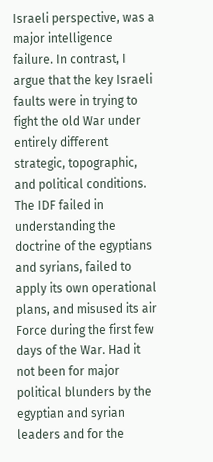Israeli perspective, was a major intelligence failure. In contrast, I argue that the key Israeli faults were in trying to fight the old War under entirely different strategic, topographic, and political conditions. The IDF failed in understanding the doctrine of the egyptians and syrians, failed to apply its own operational plans, and misused its air Force during the first few days of the War. Had it not been for major political blunders by the egyptian and syrian leaders and for the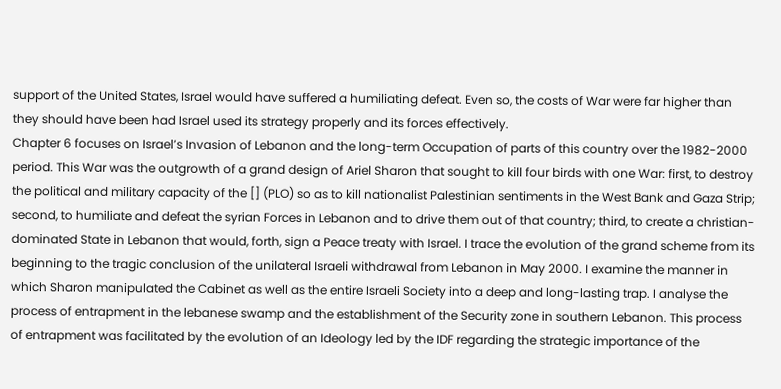support of the United States, Israel would have suffered a humiliating defeat. Even so, the costs of War were far higher than they should have been had Israel used its strategy properly and its forces effectively.
Chapter 6 focuses on Israel’s Invasion of Lebanon and the long-term Occupation of parts of this country over the 1982-2000 period. This War was the outgrowth of a grand design of Ariel Sharon that sought to kill four birds with one War: first, to destroy the political and military capacity of the [] (PLO) so as to kill nationalist Palestinian sentiments in the West Bank and Gaza Strip; second, to humiliate and defeat the syrian Forces in Lebanon and to drive them out of that country; third, to create a christian-dominated State in Lebanon that would, forth, sign a Peace treaty with Israel. I trace the evolution of the grand scheme from its beginning to the tragic conclusion of the unilateral Israeli withdrawal from Lebanon in May 2000. I examine the manner in which Sharon manipulated the Cabinet as well as the entire Israeli Society into a deep and long-lasting trap. I analyse the process of entrapment in the lebanese swamp and the establishment of the Security zone in southern Lebanon. This process of entrapment was facilitated by the evolution of an Ideology led by the IDF regarding the strategic importance of the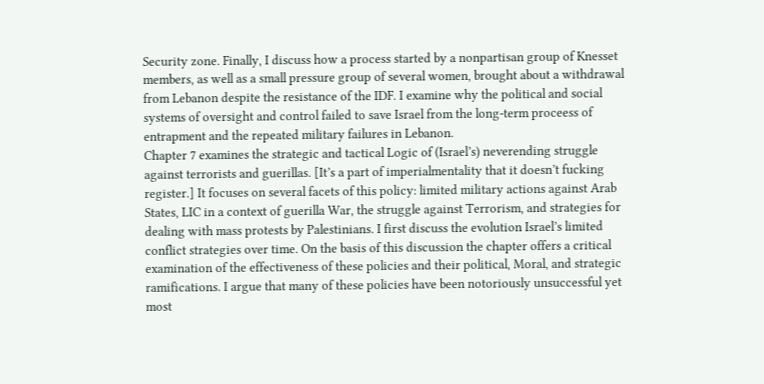Security zone. Finally, I discuss how a process started by a nonpartisan group of Knesset members, as well as a small pressure group of several women, brought about a withdrawal from Lebanon despite the resistance of the IDF. I examine why the political and social systems of oversight and control failed to save Israel from the long-term proceess of entrapment and the repeated military failures in Lebanon.
Chapter 7 examines the strategic and tactical Logic of (Israel’s) neverending struggle against terrorists and guerillas. [It’s a part of imperialmentality that it doesn’t fucking register.] It focuses on several facets of this policy: limited military actions against Arab States, LIC in a context of guerilla War, the struggle against Terrorism, and strategies for dealing with mass protests by Palestinians. I first discuss the evolution Israel’s limited conflict strategies over time. On the basis of this discussion the chapter offers a critical examination of the effectiveness of these policies and their political, Moral, and strategic ramifications. I argue that many of these policies have been notoriously unsuccessful yet most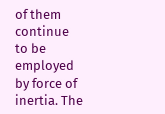of them continue to be employed by force of inertia. The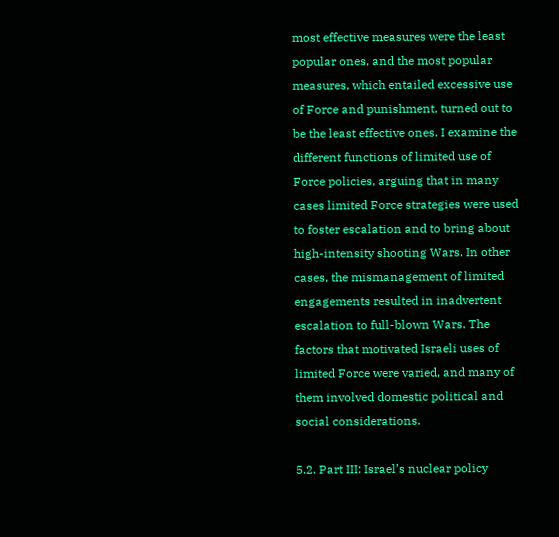most effective measures were the least popular ones, and the most popular measures, which entailed excessive use of Force and punishment, turned out to be the least effective ones. I examine the different functions of limited use of Force policies, arguing that in many cases limited Force strategies were used to foster escalation and to bring about high-intensity shooting Wars. In other cases, the mismanagement of limited engagements resulted in inadvertent escalation to full-blown Wars. The factors that motivated Israeli uses of limited Force were varied, and many of them involved domestic political and social considerations.

5.2. Part III: Israel’s nuclear policy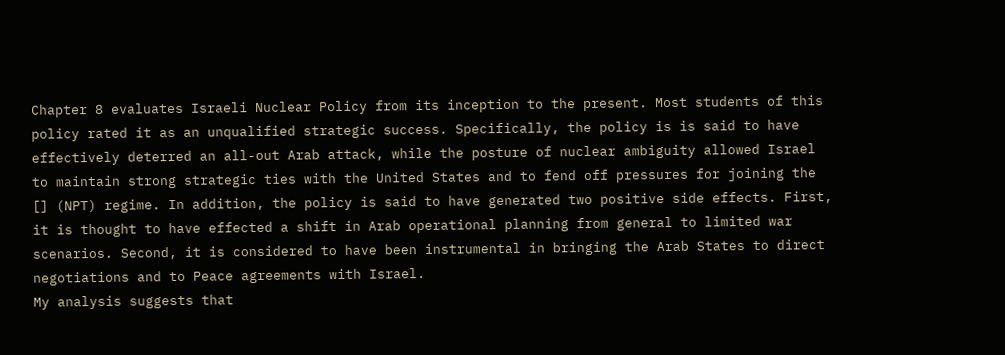Chapter 8 evaluates Israeli Nuclear Policy from its inception to the present. Most students of this policy rated it as an unqualified strategic success. Specifically, the policy is is said to have effectively deterred an all-out Arab attack, while the posture of nuclear ambiguity allowed Israel to maintain strong strategic ties with the United States and to fend off pressures for joining the [] (NPT) regime. In addition, the policy is said to have generated two positive side effects. First, it is thought to have effected a shift in Arab operational planning from general to limited war scenarios. Second, it is considered to have been instrumental in bringing the Arab States to direct negotiations and to Peace agreements with Israel.
My analysis suggests that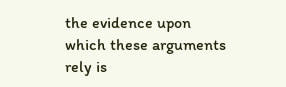the evidence upon which these arguments rely is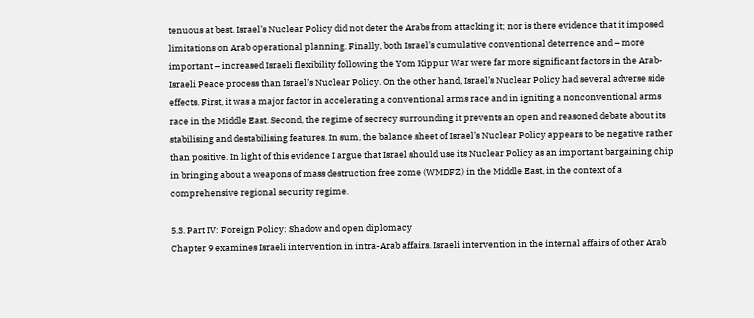tenuous at best. Israel’s Nuclear Policy did not deter the Arabs from attacking it; nor is there evidence that it imposed limitations on Arab operational planning. Finally, both Israel’s cumulative conventional deterrence and – more important – increased Israeli flexibility following the Yom Kippur War were far more significant factors in the Arab-Israeli Peace process than Israel’s Nuclear Policy. On the other hand, Israel’s Nuclear Policy had several adverse side effects. First, it was a major factor in accelerating a conventional arms race and in igniting a nonconventional arms race in the Middle East. Second, the regime of secrecy surrounding it prevents an open and reasoned debate about its stabilising and destabilising features. In sum, the balance sheet of Israel’s Nuclear Policy appears to be negative rather than positive. In light of this evidence I argue that Israel should use its Nuclear Policy as an important bargaining chip in bringing about a weapons of mass destruction free zome (WMDFZ) in the Middle East, in the context of a comprehensive regional security regime.

5.3. Part IV: Foreign Policy: Shadow and open diplomacy
Chapter 9 examines Israeli intervention in intra-Arab affairs. Israeli intervention in the internal affairs of other Arab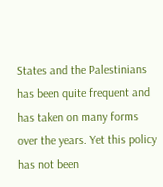States and the Palestinians has been quite frequent and has taken on many forms over the years. Yet this policy has not been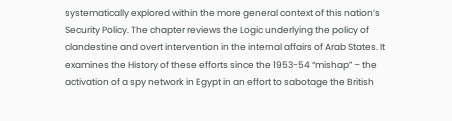systematically explored within the more general context of this nation’s Security Policy. The chapter reviews the Logic underlying the policy of clandestine and overt intervention in the internal affairs of Arab States. It examines the History of these efforts since the 1953-54 “mishap” – the activation of a spy network in Egypt in an effort to sabotage the British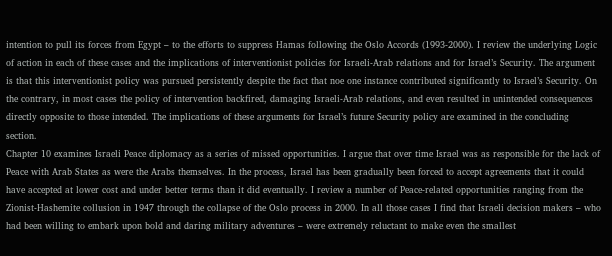intention to pull its forces from Egypt – to the efforts to suppress Hamas following the Oslo Accords (1993-2000). I review the underlying Logic of action in each of these cases and the implications of interventionist policies for Israeli-Arab relations and for Israel’s Security. The argument is that this interventionist policy was pursued persistently despite the fact that noe one instance contributed significantly to Israel’s Security. On the contrary, in most cases the policy of intervention backfired, damaging Israeli-Arab relations, and even resulted in unintended consequences directly opposite to those intended. The implications of these arguments for Israel’s future Security policy are examined in the concluding section.
Chapter 10 examines Israeli Peace diplomacy as a series of missed opportunities. I argue that over time Israel was as responsible for the lack of Peace with Arab States as were the Arabs themselves. In the process, Israel has been gradually been forced to accept agreements that it could have accepted at lower cost and under better terms than it did eventually. I review a number of Peace-related opportunities ranging from the Zionist-Hashemite collusion in 1947 through the collapse of the Oslo process in 2000. In all those cases I find that Israeli decision makers – who had been willing to embark upon bold and daring military adventures – were extremely reluctant to make even the smallest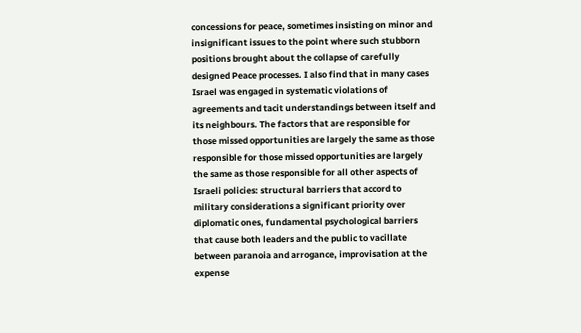concessions for peace, sometimes insisting on minor and insignificant issues to the point where such stubborn positions brought about the collapse of carefully designed Peace processes. I also find that in many cases Israel was engaged in systematic violations of agreements and tacit understandings between itself and its neighbours. The factors that are responsible for those missed opportunities are largely the same as those responsible for those missed opportunities are largely the same as those responsible for all other aspects of Israeli policies: structural barriers that accord to military considerations a significant priority over diplomatic ones, fundamental psychological barriers that cause both leaders and the public to vacillate between paranoia and arrogance, improvisation at the expense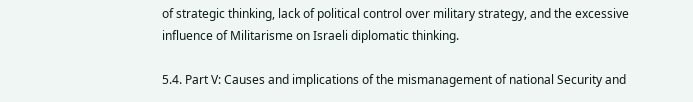of strategic thinking, lack of political control over military strategy, and the excessive influence of Militarisme on Israeli diplomatic thinking.

5.4. Part V: Causes and implications of the mismanagement of national Security and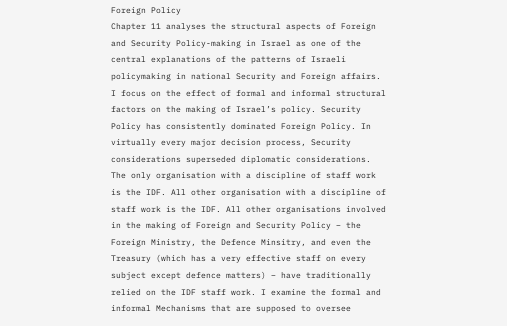Foreign Policy
Chapter 11 analyses the structural aspects of Foreign and Security Policy-making in Israel as one of the central explanations of the patterns of Israeli policymaking in national Security and Foreign affairs. I focus on the effect of formal and informal structural factors on the making of Israel’s policy. Security Policy has consistently dominated Foreign Policy. In virtually every major decision process, Security considerations superseded diplomatic considerations. The only organisation with a discipline of staff work is the IDF. All other organisation with a discipline of staff work is the IDF. All other organisations involved in the making of Foreign and Security Policy – the Foreign Ministry, the Defence Minsitry, and even the Treasury (which has a very effective staff on every subject except defence matters) – have traditionally relied on the IDF staff work. I examine the formal and informal Mechanisms that are supposed to oversee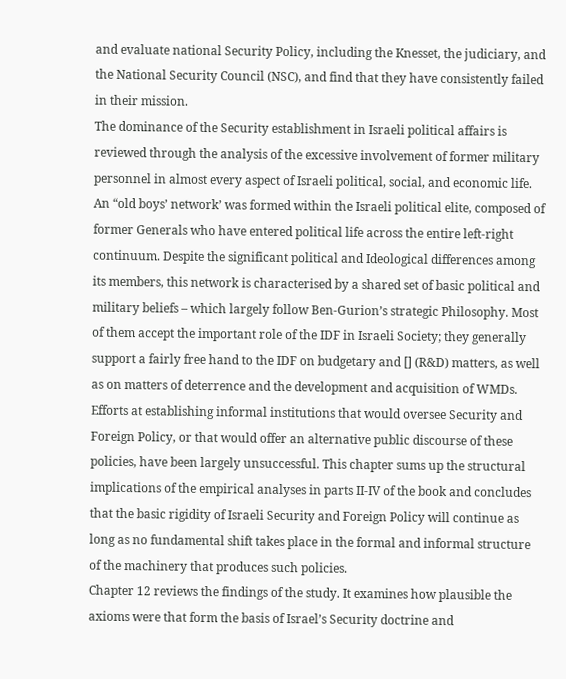and evaluate national Security Policy, including the Knesset, the judiciary, and the National Security Council (NSC), and find that they have consistently failed in their mission.
The dominance of the Security establishment in Israeli political affairs is reviewed through the analysis of the excessive involvement of former military personnel in almost every aspect of Israeli political, social, and economic life. An “old boys’ network’ was formed within the Israeli political elite, composed of former Generals who have entered political life across the entire left-right continuum. Despite the significant political and Ideological differences among its members, this network is characterised by a shared set of basic political and military beliefs – which largely follow Ben-Gurion’s strategic Philosophy. Most of them accept the important role of the IDF in Israeli Society; they generally support a fairly free hand to the IDF on budgetary and [] (R&D) matters, as well as on matters of deterrence and the development and acquisition of WMDs. Efforts at establishing informal institutions that would oversee Security and Foreign Policy, or that would offer an alternative public discourse of these policies, have been largely unsuccessful. This chapter sums up the structural implications of the empirical analyses in parts II-IV of the book and concludes that the basic rigidity of Israeli Security and Foreign Policy will continue as long as no fundamental shift takes place in the formal and informal structure of the machinery that produces such policies.
Chapter 12 reviews the findings of the study. It examines how plausible the axioms were that form the basis of Israel’s Security doctrine and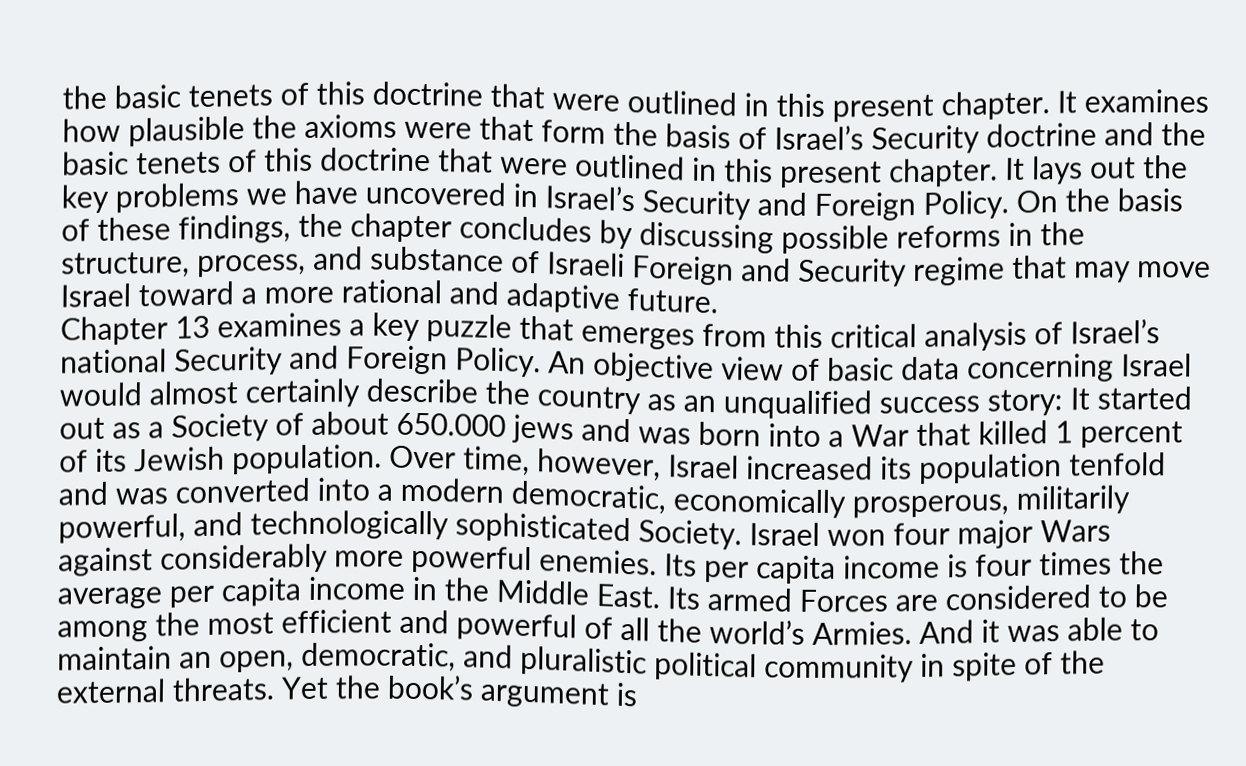the basic tenets of this doctrine that were outlined in this present chapter. It examines how plausible the axioms were that form the basis of Israel’s Security doctrine and the basic tenets of this doctrine that were outlined in this present chapter. It lays out the key problems we have uncovered in Israel’s Security and Foreign Policy. On the basis of these findings, the chapter concludes by discussing possible reforms in the structure, process, and substance of Israeli Foreign and Security regime that may move Israel toward a more rational and adaptive future.
Chapter 13 examines a key puzzle that emerges from this critical analysis of Israel’s national Security and Foreign Policy. An objective view of basic data concerning Israel would almost certainly describe the country as an unqualified success story: It started out as a Society of about 650.000 jews and was born into a War that killed 1 percent of its Jewish population. Over time, however, Israel increased its population tenfold and was converted into a modern democratic, economically prosperous, militarily powerful, and technologically sophisticated Society. Israel won four major Wars against considerably more powerful enemies. Its per capita income is four times the average per capita income in the Middle East. Its armed Forces are considered to be among the most efficient and powerful of all the world’s Armies. And it was able to maintain an open, democratic, and pluralistic political community in spite of the external threats. Yet the book’s argument is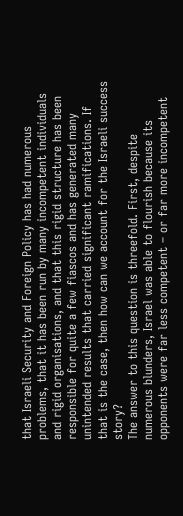that Israeli Security and Foreign Policy has had numerous problems, that it has been run by many incompetent individuals and rigid organisations, and that this rigid structure has been responsible for quite a few fiascos and has generated many unintended results that carried significant ramifications. If that is the case, then how can we account for the Israeli success story?
The answer to this question is threefold. First, despite numerous blunders, Israel was able to flourish because its opponents were far less competent – or far more incompetent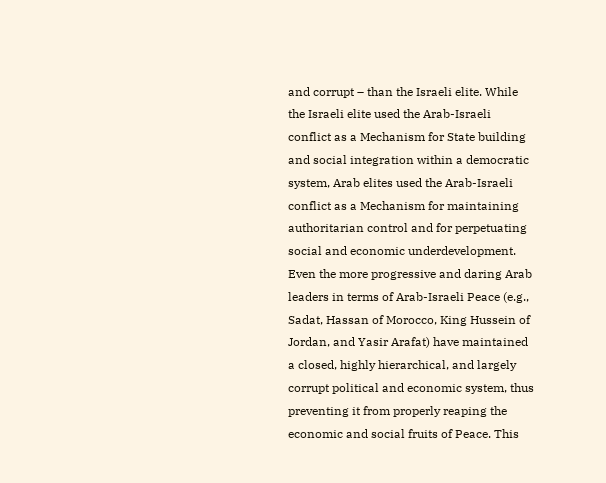and corrupt – than the Israeli elite. While the Israeli elite used the Arab-Israeli conflict as a Mechanism for State building and social integration within a democratic system, Arab elites used the Arab-Israeli conflict as a Mechanism for maintaining authoritarian control and for perpetuating social and economic underdevelopment. Even the more progressive and daring Arab leaders in terms of Arab-Israeli Peace (e.g., Sadat, Hassan of Morocco, King Hussein of Jordan, and Yasir Arafat) have maintained a closed, highly hierarchical, and largely corrupt political and economic system, thus preventing it from properly reaping the economic and social fruits of Peace. This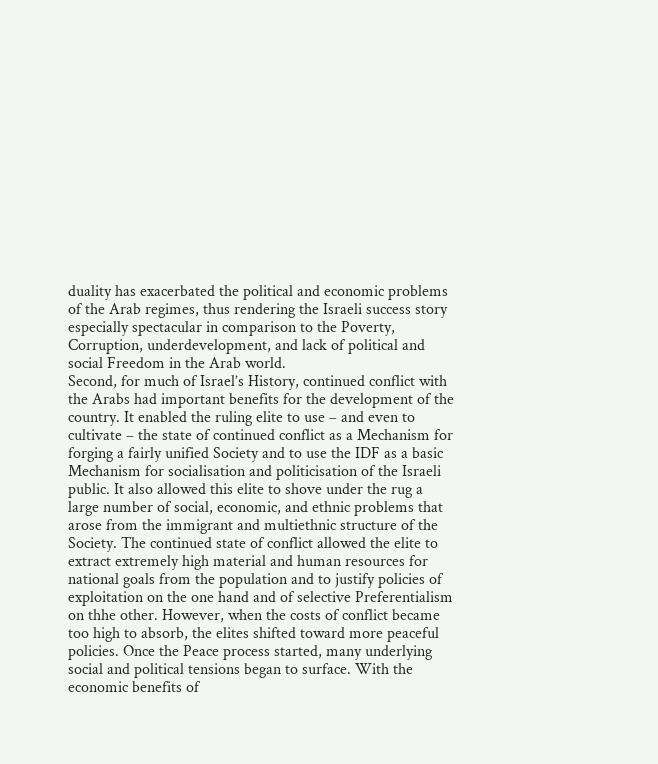duality has exacerbated the political and economic problems of the Arab regimes, thus rendering the Israeli success story especially spectacular in comparison to the Poverty, Corruption, underdevelopment, and lack of political and social Freedom in the Arab world.
Second, for much of Israel’s History, continued conflict with the Arabs had important benefits for the development of the country. It enabled the ruling elite to use – and even to cultivate – the state of continued conflict as a Mechanism for forging a fairly unified Society and to use the IDF as a basic Mechanism for socialisation and politicisation of the Israeli public. It also allowed this elite to shove under the rug a large number of social, economic, and ethnic problems that arose from the immigrant and multiethnic structure of the Society. The continued state of conflict allowed the elite to extract extremely high material and human resources for national goals from the population and to justify policies of exploitation on the one hand and of selective Preferentialism on thhe other. However, when the costs of conflict became too high to absorb, the elites shifted toward more peaceful policies. Once the Peace process started, many underlying social and political tensions began to surface. With the economic benefits of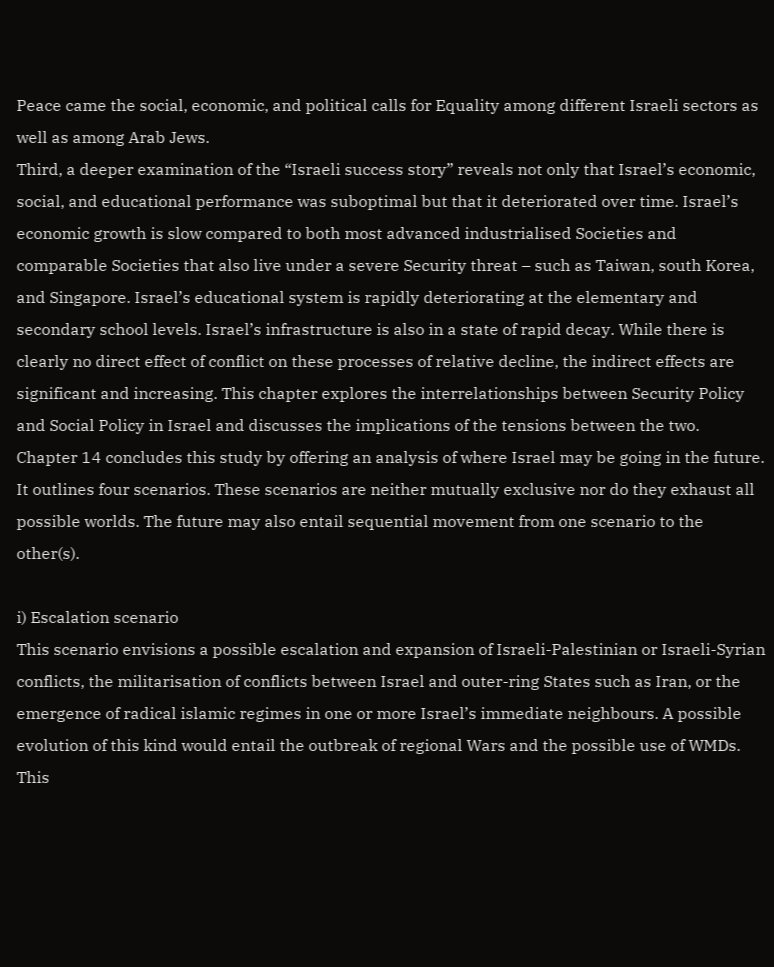Peace came the social, economic, and political calls for Equality among different Israeli sectors as well as among Arab Jews.
Third, a deeper examination of the “Israeli success story” reveals not only that Israel’s economic, social, and educational performance was suboptimal but that it deteriorated over time. Israel’s economic growth is slow compared to both most advanced industrialised Societies and comparable Societies that also live under a severe Security threat – such as Taiwan, south Korea, and Singapore. Israel’s educational system is rapidly deteriorating at the elementary and secondary school levels. Israel’s infrastructure is also in a state of rapid decay. While there is clearly no direct effect of conflict on these processes of relative decline, the indirect effects are significant and increasing. This chapter explores the interrelationships between Security Policy and Social Policy in Israel and discusses the implications of the tensions between the two.
Chapter 14 concludes this study by offering an analysis of where Israel may be going in the future. It outlines four scenarios. These scenarios are neither mutually exclusive nor do they exhaust all possible worlds. The future may also entail sequential movement from one scenario to the other(s).

i) Escalation scenario
This scenario envisions a possible escalation and expansion of Israeli-Palestinian or Israeli-Syrian conflicts, the militarisation of conflicts between Israel and outer-ring States such as Iran, or the emergence of radical islamic regimes in one or more Israel’s immediate neighbours. A possible evolution of this kind would entail the outbreak of regional Wars and the possible use of WMDs. This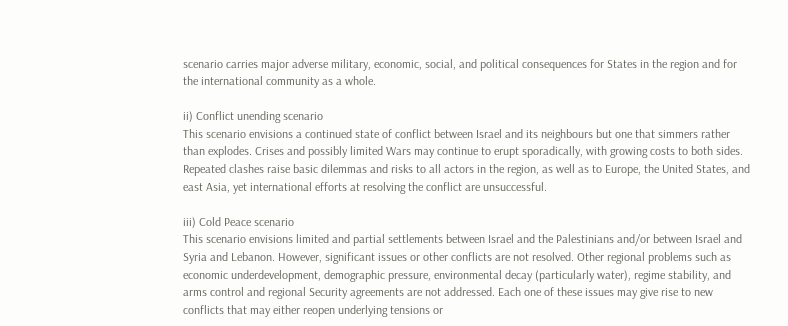scenario carries major adverse military, economic, social, and political consequences for States in the region and for the international community as a whole.

ii) Conflict unending scenario
This scenario envisions a continued state of conflict between Israel and its neighbours but one that simmers rather than explodes. Crises and possibly limited Wars may continue to erupt sporadically, with growing costs to both sides. Repeated clashes raise basic dilemmas and risks to all actors in the region, as well as to Europe, the United States, and east Asia, yet international efforts at resolving the conflict are unsuccessful.

iii) Cold Peace scenario
This scenario envisions limited and partial settlements between Israel and the Palestinians and/or between Israel and Syria and Lebanon. However, significant issues or other conflicts are not resolved. Other regional problems such as economic underdevelopment, demographic pressure, environmental decay (particularly water), regime stability, and arms control and regional Security agreements are not addressed. Each one of these issues may give rise to new conflicts that may either reopen underlying tensions or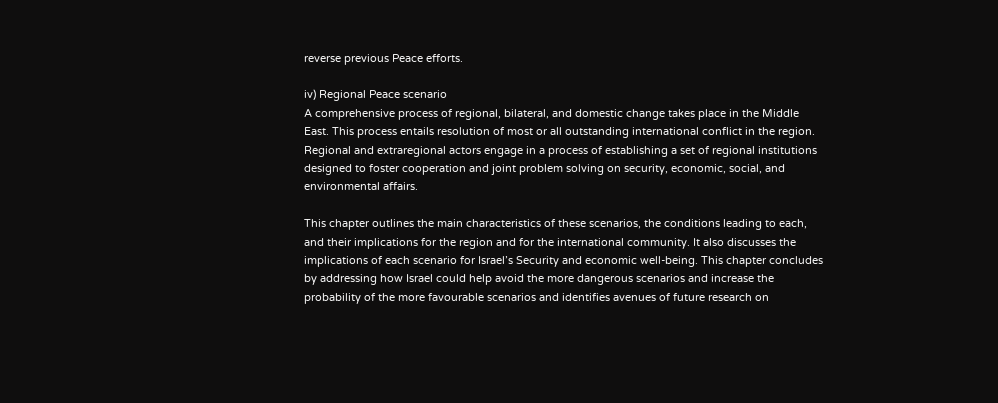reverse previous Peace efforts.

iv) Regional Peace scenario
A comprehensive process of regional, bilateral, and domestic change takes place in the Middle East. This process entails resolution of most or all outstanding international conflict in the region. Regional and extraregional actors engage in a process of establishing a set of regional institutions designed to foster cooperation and joint problem solving on security, economic, social, and environmental affairs.

This chapter outlines the main characteristics of these scenarios, the conditions leading to each, and their implications for the region and for the international community. It also discusses the implications of each scenario for Israel’s Security and economic well-being. This chapter concludes by addressing how Israel could help avoid the more dangerous scenarios and increase the probability of the more favourable scenarios and identifies avenues of future research on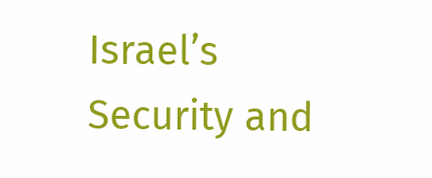Israel’s Security and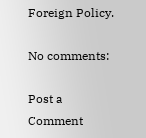Foreign Policy.

No comments:

Post a Comment